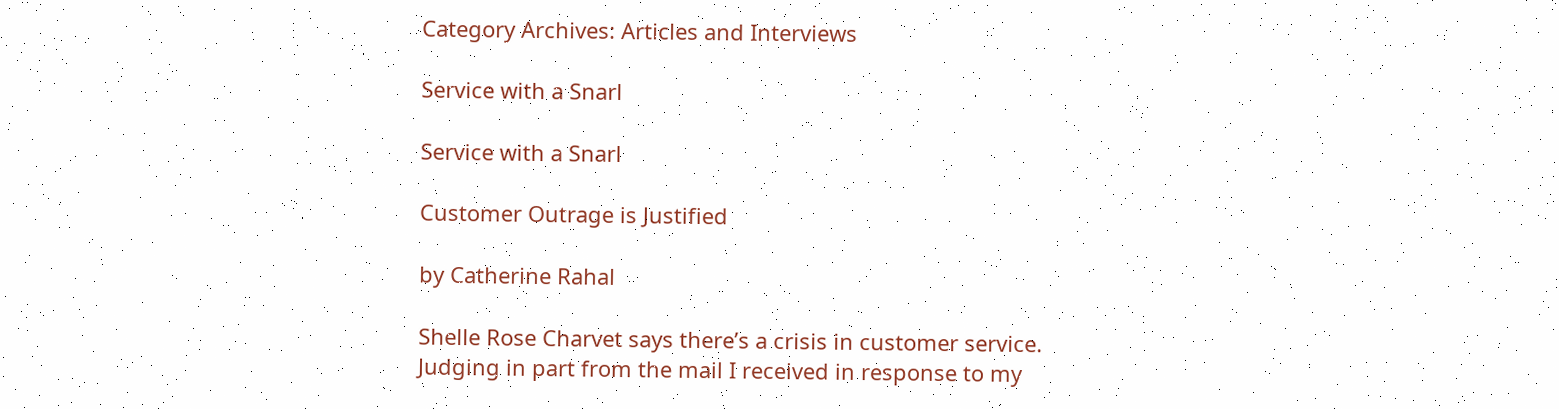Category Archives: Articles and Interviews

Service with a Snarl

Service with a Snarl

Customer Outrage is Justified

by Catherine Rahal

Shelle Rose Charvet says there’s a crisis in customer service.
Judging in part from the mail I received in response to my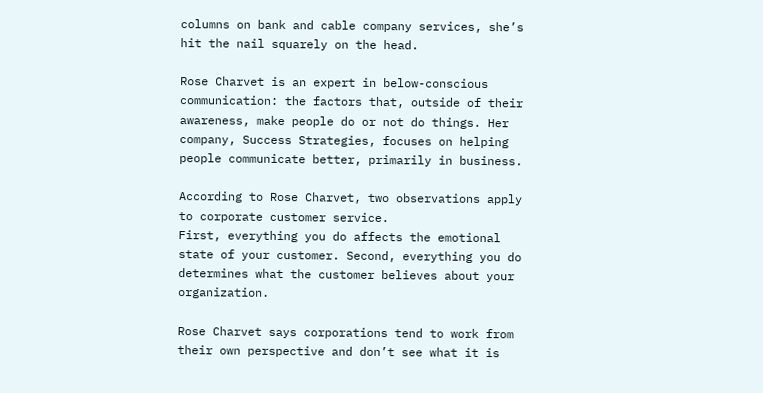columns on bank and cable company services, she’s hit the nail squarely on the head.

Rose Charvet is an expert in below-conscious communication: the factors that, outside of their awareness, make people do or not do things. Her company, Success Strategies, focuses on helping people communicate better, primarily in business.

According to Rose Charvet, two observations apply to corporate customer service.
First, everything you do affects the emotional state of your customer. Second, everything you do determines what the customer believes about your organization.

Rose Charvet says corporations tend to work from their own perspective and don’t see what it is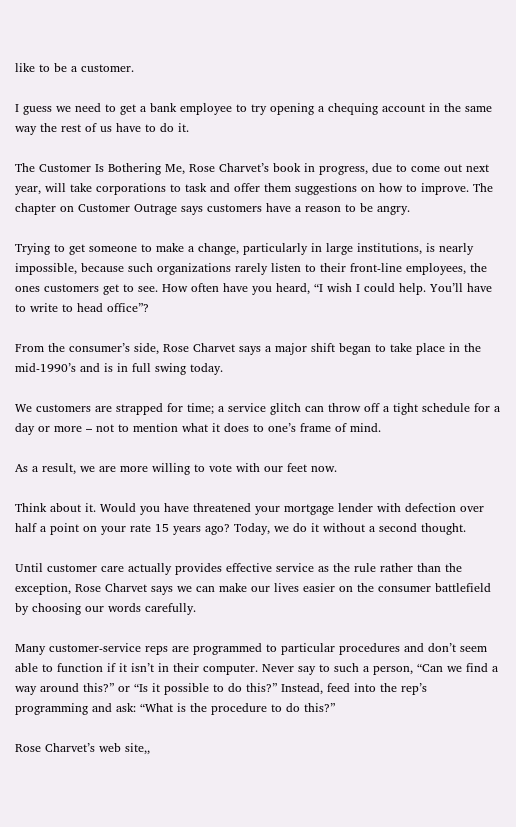like to be a customer.

I guess we need to get a bank employee to try opening a chequing account in the same way the rest of us have to do it.

The Customer Is Bothering Me, Rose Charvet’s book in progress, due to come out next year, will take corporations to task and offer them suggestions on how to improve. The chapter on Customer Outrage says customers have a reason to be angry.

Trying to get someone to make a change, particularly in large institutions, is nearly impossible, because such organizations rarely listen to their front-line employees, the ones customers get to see. How often have you heard, “I wish I could help. You’ll have to write to head office”?

From the consumer’s side, Rose Charvet says a major shift began to take place in the mid-1990’s and is in full swing today.

We customers are strapped for time; a service glitch can throw off a tight schedule for a day or more – not to mention what it does to one’s frame of mind.

As a result, we are more willing to vote with our feet now.

Think about it. Would you have threatened your mortgage lender with defection over half a point on your rate 15 years ago? Today, we do it without a second thought.

Until customer care actually provides effective service as the rule rather than the exception, Rose Charvet says we can make our lives easier on the consumer battlefield by choosing our words carefully.

Many customer-service reps are programmed to particular procedures and don’t seem able to function if it isn’t in their computer. Never say to such a person, “Can we find a way around this?” or “Is it possible to do this?” Instead, feed into the rep’s programming and ask: “What is the procedure to do this?”

Rose Charvet’s web site,,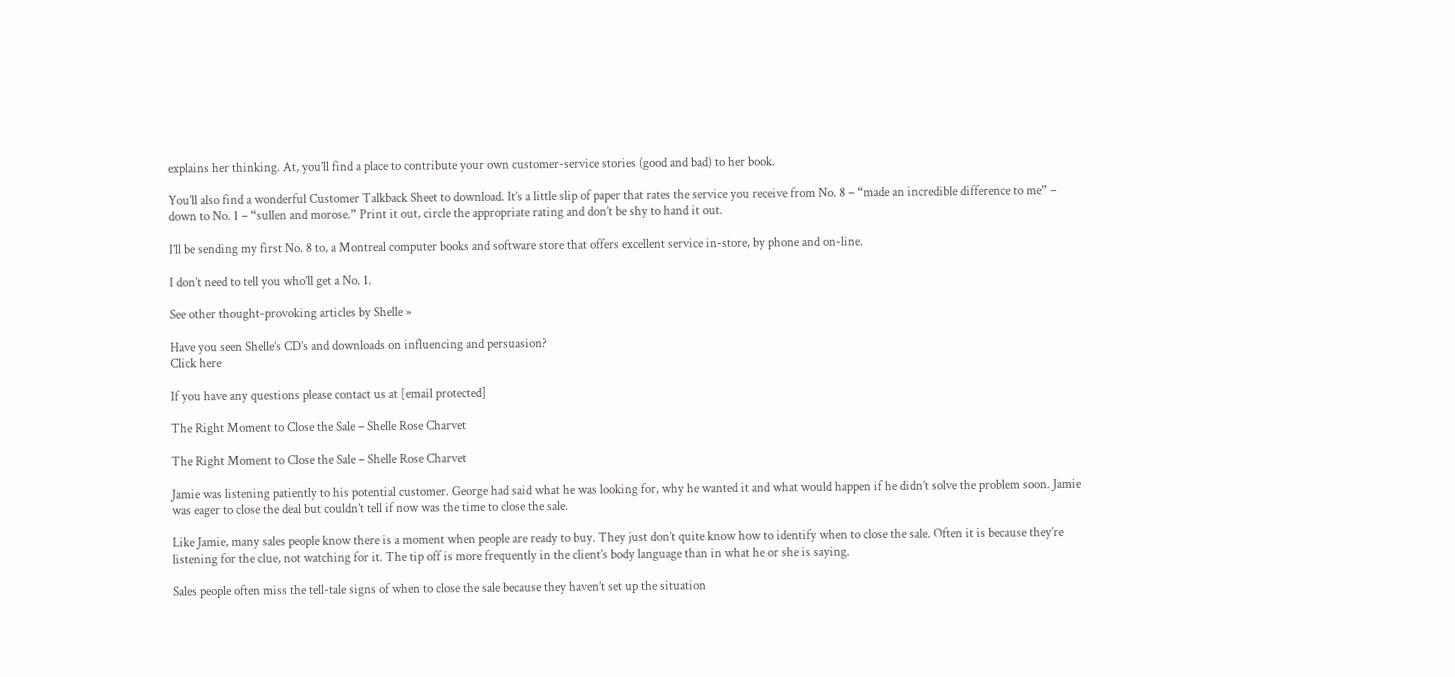explains her thinking. At, you’ll find a place to contribute your own customer-service stories (good and bad) to her book.

You’ll also find a wonderful Customer Talkback Sheet to download. It’s a little slip of paper that rates the service you receive from No. 8 – “made an incredible difference to me” – down to No. 1 – “sullen and morose.” Print it out, circle the appropriate rating and don’t be shy to hand it out.

I’ll be sending my first No. 8 to, a Montreal computer books and software store that offers excellent service in-store, by phone and on-line.

I don’t need to tell you who’ll get a No. 1.

See other thought-provoking articles by Shelle »

Have you seen Shelle’s CD’s and downloads on influencing and persuasion?
Click here

If you have any questions please contact us at [email protected]

The Right Moment to Close the Sale – Shelle Rose Charvet

The Right Moment to Close the Sale – Shelle Rose Charvet

Jamie was listening patiently to his potential customer. George had said what he was looking for, why he wanted it and what would happen if he didn’t solve the problem soon. Jamie was eager to close the deal but couldn’t tell if now was the time to close the sale.

Like Jamie, many sales people know there is a moment when people are ready to buy. They just don’t quite know how to identify when to close the sale. Often it is because they’re listening for the clue, not watching for it. The tip off is more frequently in the client’s body language than in what he or she is saying.

Sales people often miss the tell-tale signs of when to close the sale because they haven’t set up the situation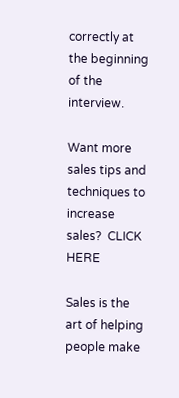correctly at the beginning of the interview.

Want more sales tips and techniques to increase sales?  CLICK HERE

Sales is the art of helping people make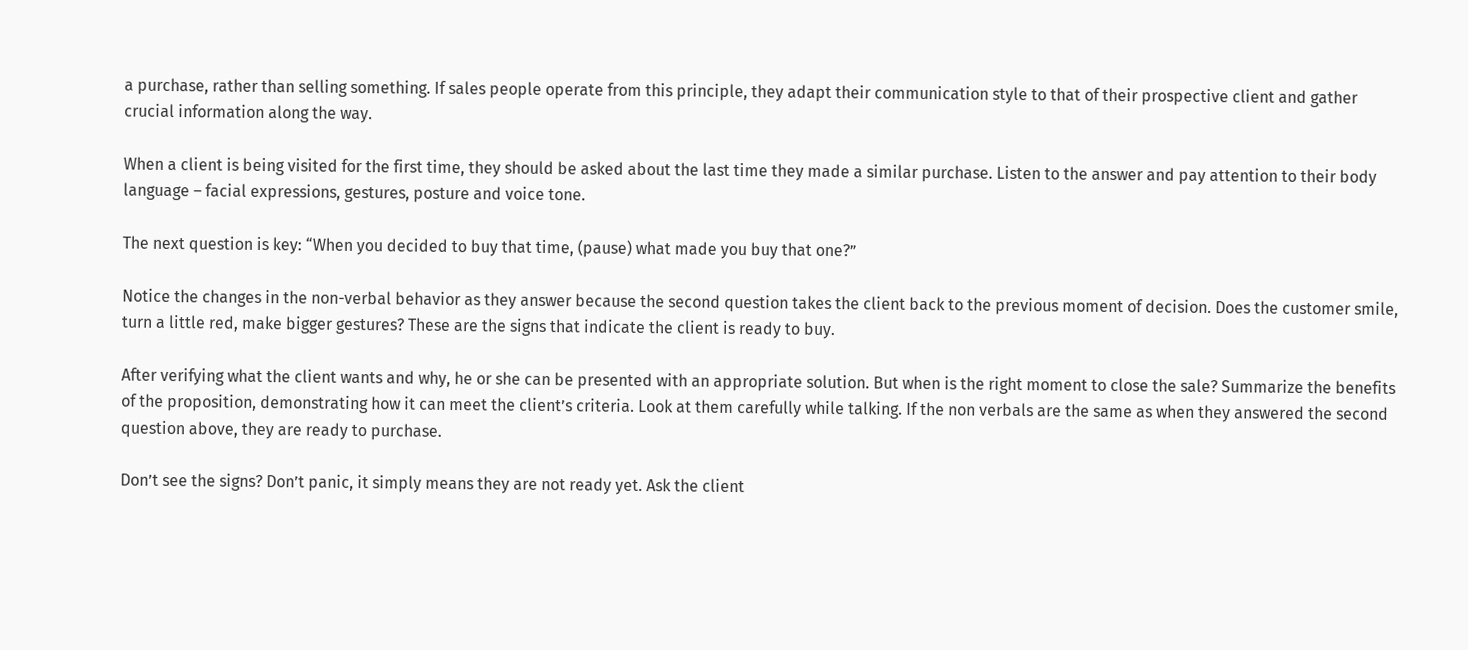a purchase, rather than selling something. If sales people operate from this principle, they adapt their communication style to that of their prospective client and gather crucial information along the way.

When a client is being visited for the first time, they should be asked about the last time they made a similar purchase. Listen to the answer and pay attention to their body language – facial expressions, gestures, posture and voice tone.

The next question is key: “When you decided to buy that time, (pause) what made you buy that one?”

Notice the changes in the non-verbal behavior as they answer because the second question takes the client back to the previous moment of decision. Does the customer smile, turn a little red, make bigger gestures? These are the signs that indicate the client is ready to buy.

After verifying what the client wants and why, he or she can be presented with an appropriate solution. But when is the right moment to close the sale? Summarize the benefits of the proposition, demonstrating how it can meet the client’s criteria. Look at them carefully while talking. If the non verbals are the same as when they answered the second question above, they are ready to purchase.

Don’t see the signs? Don’t panic, it simply means they are not ready yet. Ask the client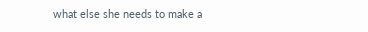what else she needs to make a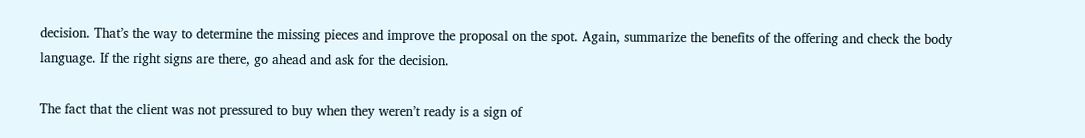decision. That’s the way to determine the missing pieces and improve the proposal on the spot. Again, summarize the benefits of the offering and check the body language. If the right signs are there, go ahead and ask for the decision.

The fact that the client was not pressured to buy when they weren’t ready is a sign of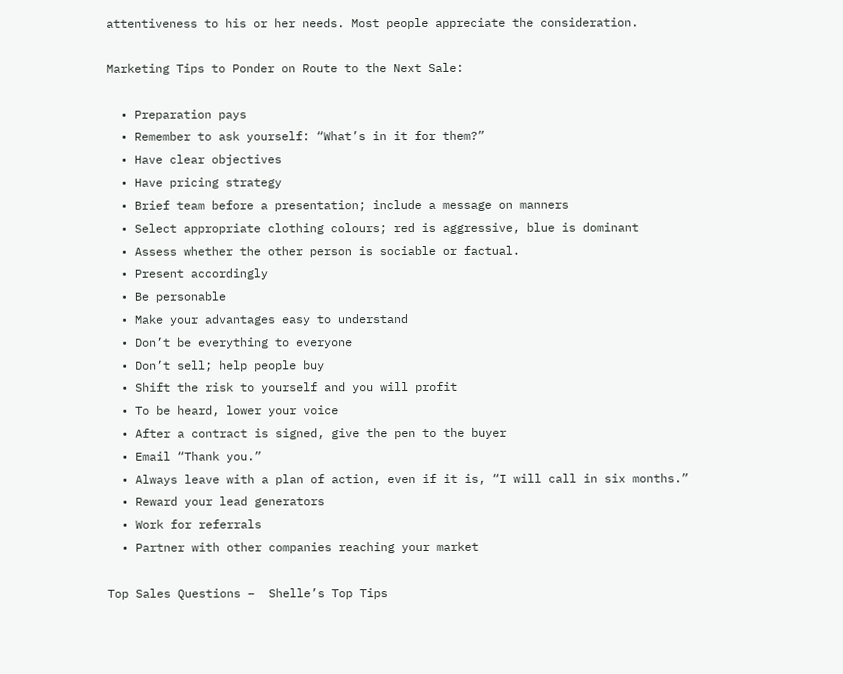attentiveness to his or her needs. Most people appreciate the consideration.

Marketing Tips to Ponder on Route to the Next Sale:

  • Preparation pays
  • Remember to ask yourself: “What’s in it for them?”
  • Have clear objectives
  • Have pricing strategy
  • Brief team before a presentation; include a message on manners
  • Select appropriate clothing colours; red is aggressive, blue is dominant
  • Assess whether the other person is sociable or factual.
  • Present accordingly
  • Be personable
  • Make your advantages easy to understand
  • Don’t be everything to everyone
  • Don’t sell; help people buy
  • Shift the risk to yourself and you will profit
  • To be heard, lower your voice
  • After a contract is signed, give the pen to the buyer
  • Email “Thank you.”
  • Always leave with a plan of action, even if it is, “I will call in six months.”
  • Reward your lead generators
  • Work for referrals
  • Partner with other companies reaching your market

Top Sales Questions –  Shelle’s Top Tips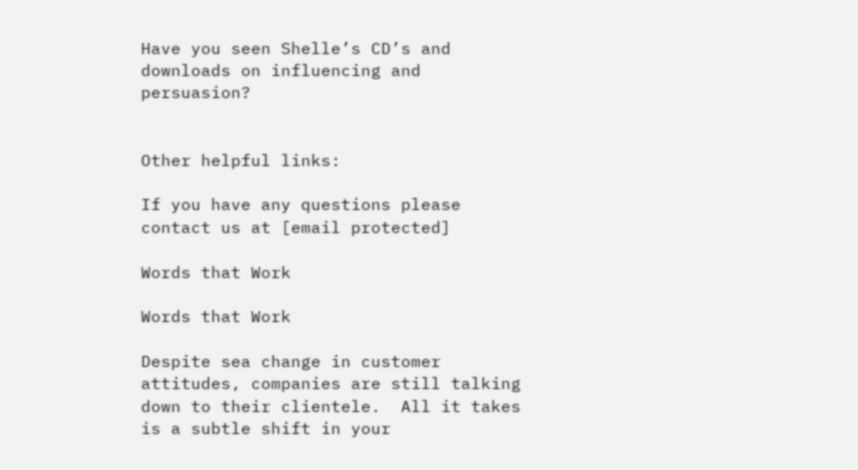Have you seen Shelle’s CD’s and downloads on influencing and persuasion?


Other helpful links:

If you have any questions please contact us at [email protected]

Words that Work

Words that Work

Despite sea change in customer attitudes, companies are still talking down to their clientele.  All it takes is a subtle shift in your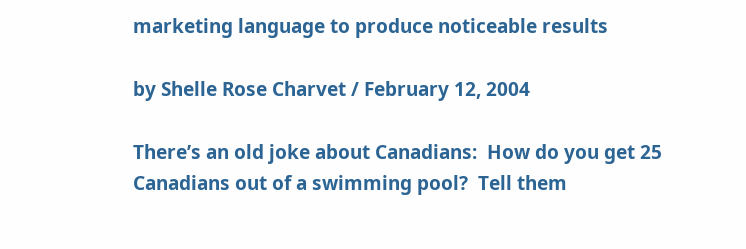marketing language to produce noticeable results

by Shelle Rose Charvet / February 12, 2004

There’s an old joke about Canadians:  How do you get 25 Canadians out of a swimming pool?  Tell them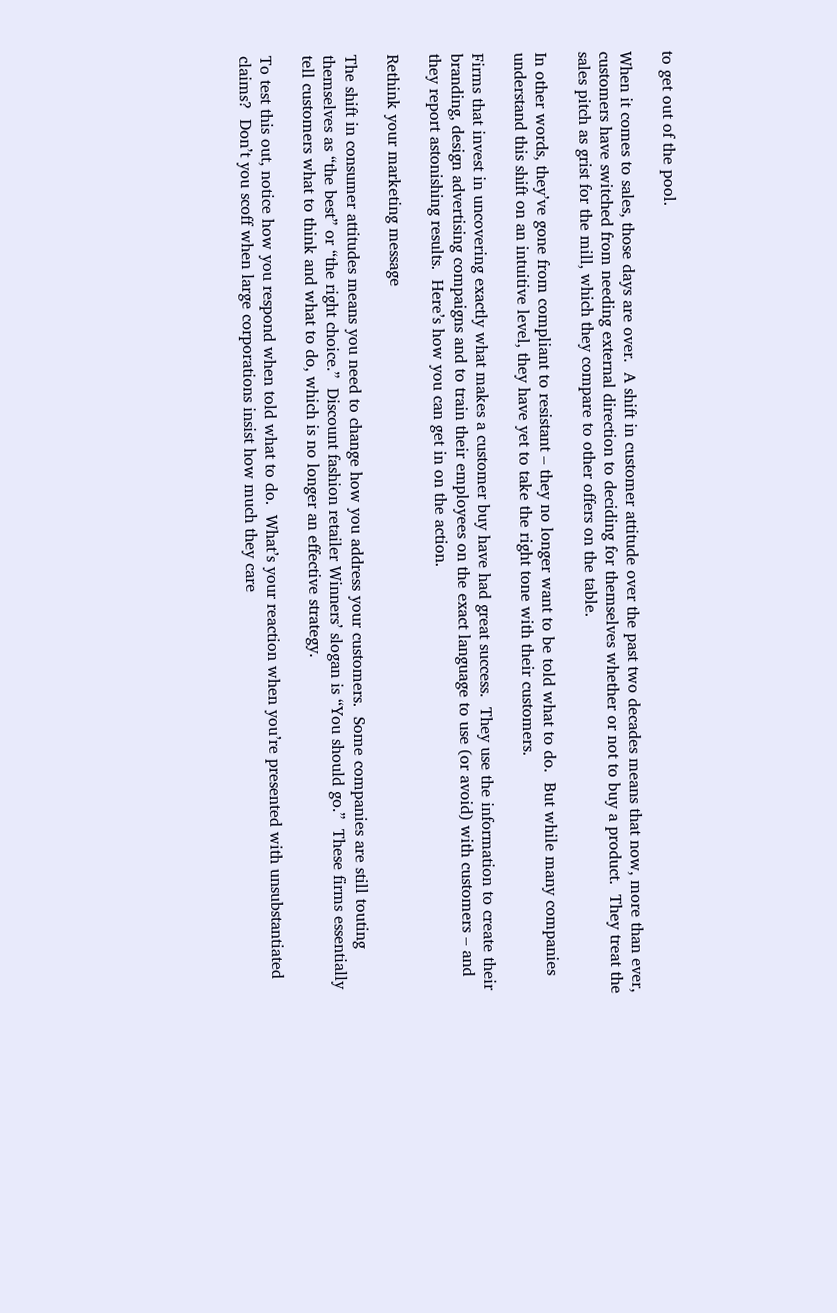to get out of the pool.

When it comes to sales, those days are over.  A shift in customer attitude over the past two decades means that now, more than ever, customers have switched from needing external direction to deciding for themselves whether or not to buy a product.  They treat the sales pitch as grist for the mill, which they compare to other offers on the table.

In other words, they’ve gone from compliant to resistant – they no longer want to be told what to do.  But while many companies understand this shift on an intuitive level, they have yet to take the right tone with their customers.

Firms that invest in uncovering exactly what makes a customer buy have had great success.  They use the information to create their branding, design advertising compaigns and to train their employees on the exact language to use (or avoid) with customers – and they report astonishing results.  Here’s how you can get in on the action.

Rethink your marketing message

The shift in consumer attitudes means you need to change how you address your customers.  Some companies are still touting themselves as “the best” or “the right choice.”  Discount fashion retailer Winners’ slogan is “You should go.”  These firms essentially tell customers what to think and what to do, which is no longer an effective strategy.

To test this out, notice how you respond when told what to do.  What’s your reaction when you’re presented with unsubstantiated claims?  Don’t you scoff when large corporations insist how much they care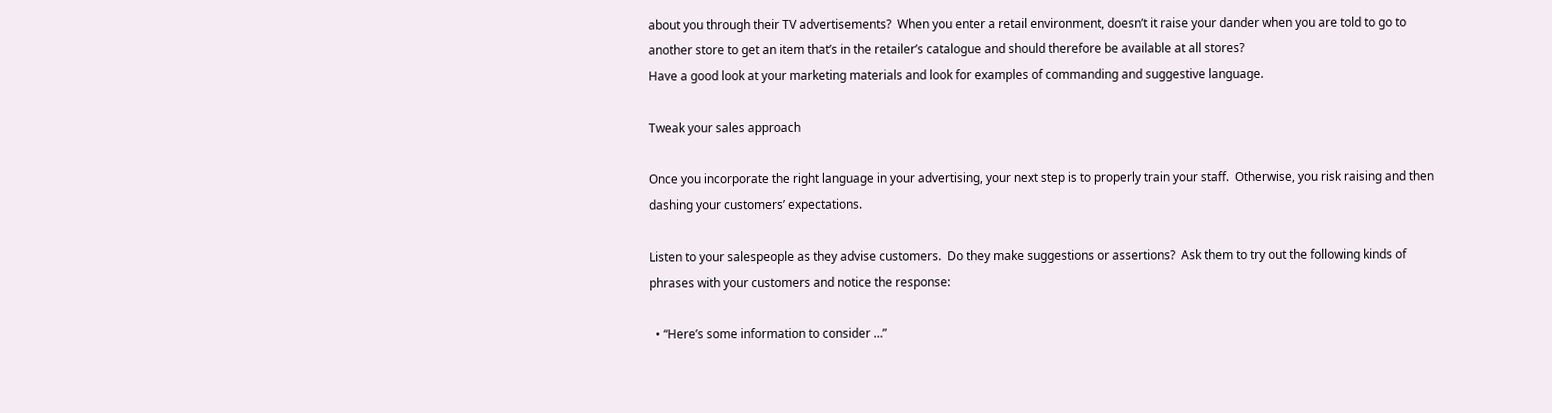about you through their TV advertisements?  When you enter a retail environment, doesn’t it raise your dander when you are told to go to another store to get an item that’s in the retailer’s catalogue and should therefore be available at all stores?
Have a good look at your marketing materials and look for examples of commanding and suggestive language.

Tweak your sales approach

Once you incorporate the right language in your advertising, your next step is to properly train your staff.  Otherwise, you risk raising and then dashing your customers’ expectations.

Listen to your salespeople as they advise customers.  Do they make suggestions or assertions?  Ask them to try out the following kinds of phrases with your customers and notice the response:

  • “Here’s some information to consider …”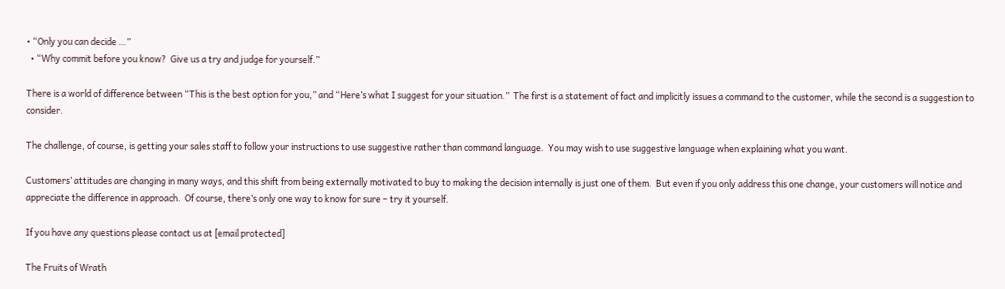• “Only you can decide …”
  • “Why commit before you know?  Give us a try and judge for yourself.”

There is a world of difference between “This is the best option for you,” and “Here’s what I suggest for your situation.”  The first is a statement of fact and implicitly issues a command to the customer, while the second is a suggestion to consider.

The challenge, of course, is getting your sales staff to follow your instructions to use suggestive rather than command language.  You may wish to use suggestive language when explaining what you want.

Customers’ attitudes are changing in many ways, and this shift from being externally motivated to buy to making the decision internally is just one of them.  But even if you only address this one change, your customers will notice and appreciate the difference in approach.  Of course, there’s only one way to know for sure – try it yourself.

If you have any questions please contact us at [email protected]

The Fruits of Wrath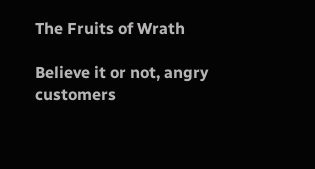The Fruits of Wrath

Believe it or not, angry customers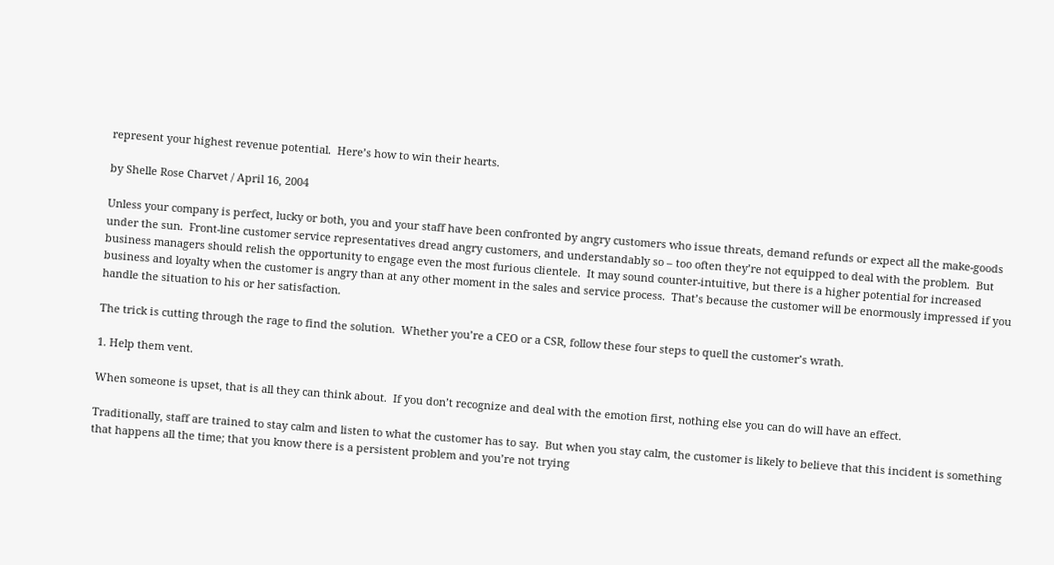represent your highest revenue potential.  Here’s how to win their hearts.

by Shelle Rose Charvet / April 16, 2004

Unless your company is perfect, lucky or both, you and your staff have been confronted by angry customers who issue threats, demand refunds or expect all the make-goods under the sun.  Front-line customer service representatives dread angry customers, and understandably so – too often they’re not equipped to deal with the problem.  But business managers should relish the opportunity to engage even the most furious clientele.  It may sound counter-intuitive, but there is a higher potential for increased business and loyalty when the customer is angry than at any other moment in the sales and service process.  That’s because the customer will be enormously impressed if you handle the situation to his or her satisfaction.

The trick is cutting through the rage to find the solution.  Whether you’re a CEO or a CSR, follow these four steps to quell the customer’s wrath.

1. Help them vent.

When someone is upset, that is all they can think about.  If you don’t recognize and deal with the emotion first, nothing else you can do will have an effect.

Traditionally, staff are trained to stay calm and listen to what the customer has to say.  But when you stay calm, the customer is likely to believe that this incident is something that happens all the time; that you know there is a persistent problem and you’re not trying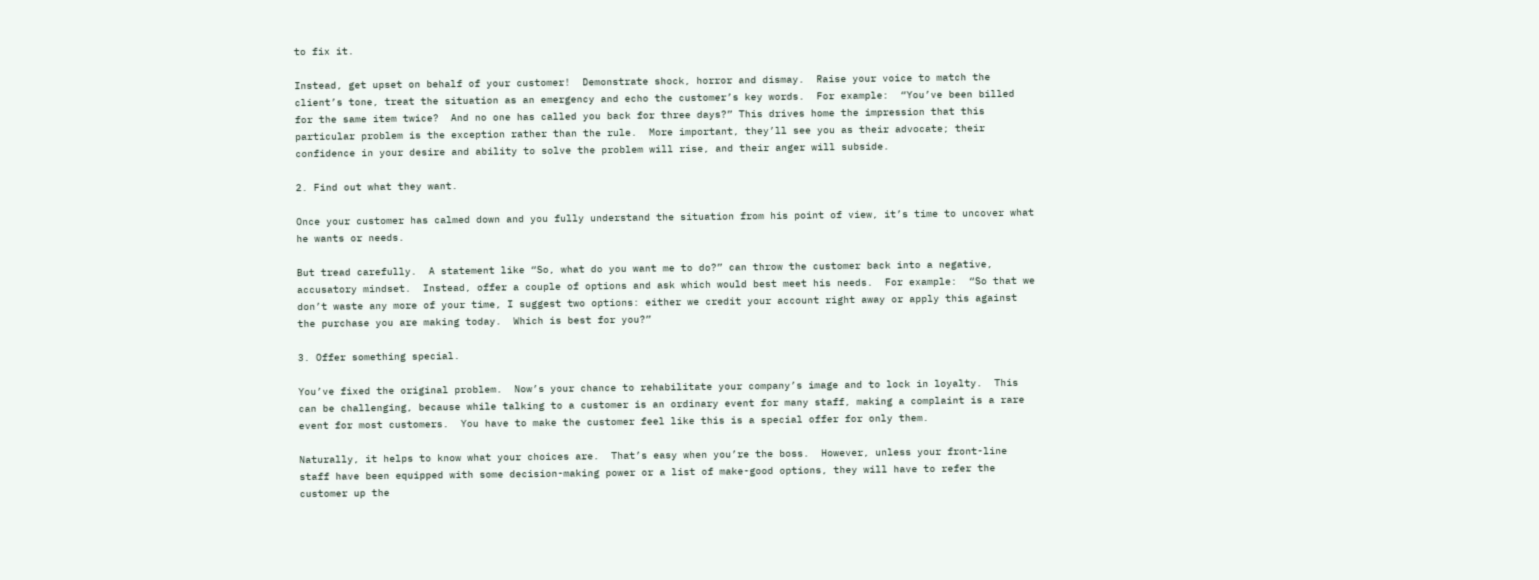to fix it.

Instead, get upset on behalf of your customer!  Demonstrate shock, horror and dismay.  Raise your voice to match the client’s tone, treat the situation as an emergency and echo the customer’s key words.  For example:  “You’ve been billed for the same item twice?  And no one has called you back for three days?” This drives home the impression that this particular problem is the exception rather than the rule.  More important, they’ll see you as their advocate; their confidence in your desire and ability to solve the problem will rise, and their anger will subside.

2. Find out what they want.

Once your customer has calmed down and you fully understand the situation from his point of view, it’s time to uncover what he wants or needs.

But tread carefully.  A statement like “So, what do you want me to do?” can throw the customer back into a negative, accusatory mindset.  Instead, offer a couple of options and ask which would best meet his needs.  For example:  “So that we don’t waste any more of your time, I suggest two options: either we credit your account right away or apply this against the purchase you are making today.  Which is best for you?”

3. Offer something special.

You’ve fixed the original problem.  Now’s your chance to rehabilitate your company’s image and to lock in loyalty.  This can be challenging, because while talking to a customer is an ordinary event for many staff, making a complaint is a rare event for most customers.  You have to make the customer feel like this is a special offer for only them.

Naturally, it helps to know what your choices are.  That’s easy when you’re the boss.  However, unless your front-line staff have been equipped with some decision-making power or a list of make-good options, they will have to refer the customer up the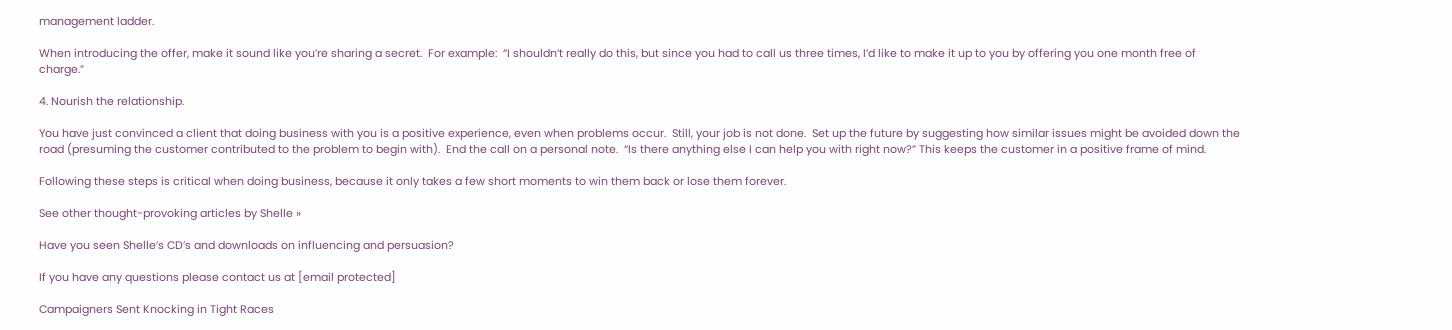management ladder.

When introducing the offer, make it sound like you’re sharing a secret.  For example:  “I shouldn’t really do this, but since you had to call us three times, I’d like to make it up to you by offering you one month free of charge.”

4. Nourish the relationship.

You have just convinced a client that doing business with you is a positive experience, even when problems occur.  Still, your job is not done.  Set up the future by suggesting how similar issues might be avoided down the road (presuming the customer contributed to the problem to begin with).  End the call on a personal note.  “Is there anything else I can help you with right now?” This keeps the customer in a positive frame of mind.

Following these steps is critical when doing business, because it only takes a few short moments to win them back or lose them forever.

See other thought-provoking articles by Shelle »

Have you seen Shelle’s CD’s and downloads on influencing and persuasion?

If you have any questions please contact us at [email protected]

Campaigners Sent Knocking in Tight Races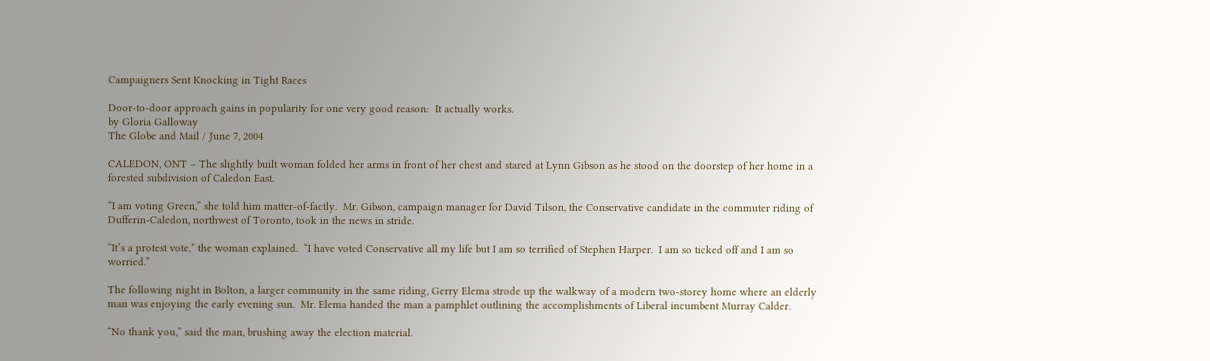Campaigners Sent Knocking in Tight Races

Door-to-door approach gains in popularity for one very good reason:  It actually works.
by Gloria Galloway
The Globe and Mail / June 7, 2004

CALEDON, ONT – The slightly built woman folded her arms in front of her chest and stared at Lynn Gibson as he stood on the doorstep of her home in a forested subdivision of Caledon East.

“I am voting Green,” she told him matter-of-factly.  Mr. Gibson, campaign manager for David Tilson, the Conservative candidate in the commuter riding of Dufferin-Caledon, northwest of Toronto, took in the news in stride.

“It’s a protest vote,” the woman explained.  “I have voted Conservative all my life but I am so terrified of Stephen Harper.  I am so ticked off and I am so worried.”

The following night in Bolton, a larger community in the same riding, Gerry Elema strode up the walkway of a modern two-storey home where an elderly man was enjoying the early evening sun.  Mr. Elema handed the man a pamphlet outlining the accomplishments of Liberal incumbent Murray Calder.

“No thank you,” said the man, brushing away the election material.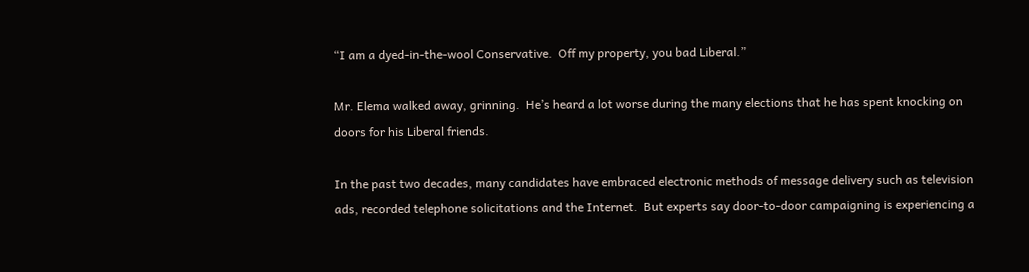“I am a dyed-in-the-wool Conservative.  Off my property, you bad Liberal.”

Mr. Elema walked away, grinning.  He’s heard a lot worse during the many elections that he has spent knocking on doors for his Liberal friends.

In the past two decades, many candidates have embraced electronic methods of message delivery such as television ads, recorded telephone solicitations and the Internet.  But experts say door-to-door campaigning is experiencing a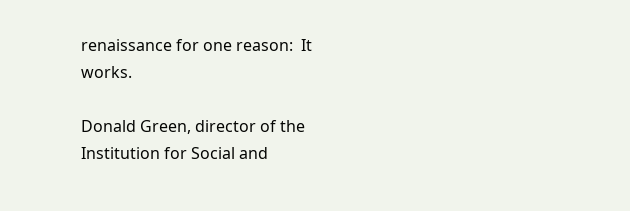renaissance for one reason:  It works.

Donald Green, director of the Institution for Social and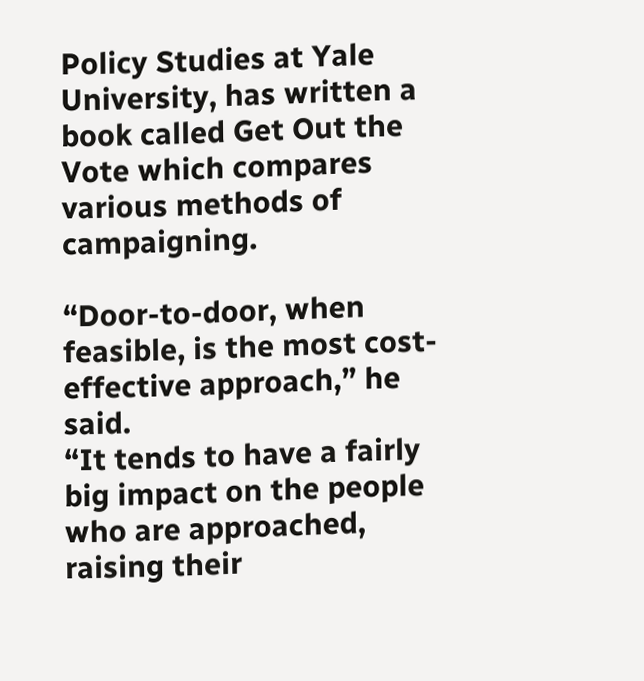Policy Studies at Yale University, has written a book called Get Out the Vote which compares various methods of campaigning.

“Door-to-door, when feasible, is the most cost-effective approach,” he said.
“It tends to have a fairly big impact on the people who are approached, raising their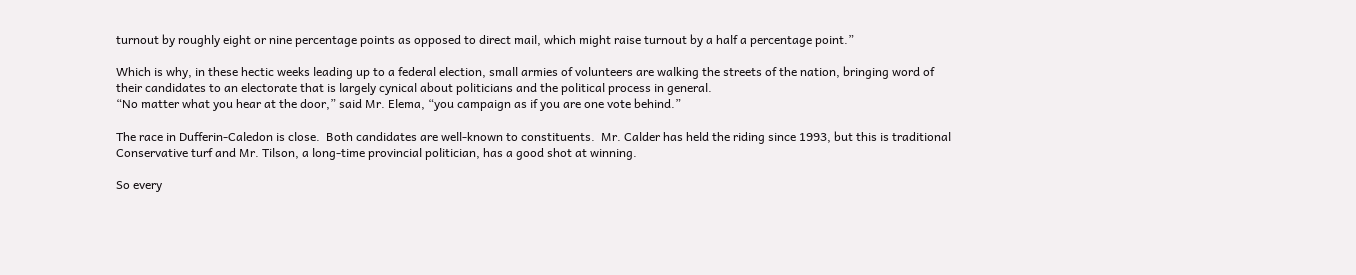turnout by roughly eight or nine percentage points as opposed to direct mail, which might raise turnout by a half a percentage point.”

Which is why, in these hectic weeks leading up to a federal election, small armies of volunteers are walking the streets of the nation, bringing word of their candidates to an electorate that is largely cynical about politicians and the political process in general.
“No matter what you hear at the door,” said Mr. Elema, “you campaign as if you are one vote behind.”

The race in Dufferin-Caledon is close.  Both candidates are well-known to constituents.  Mr. Calder has held the riding since 1993, but this is traditional Conservative turf and Mr. Tilson, a long-time provincial politician, has a good shot at winning.

So every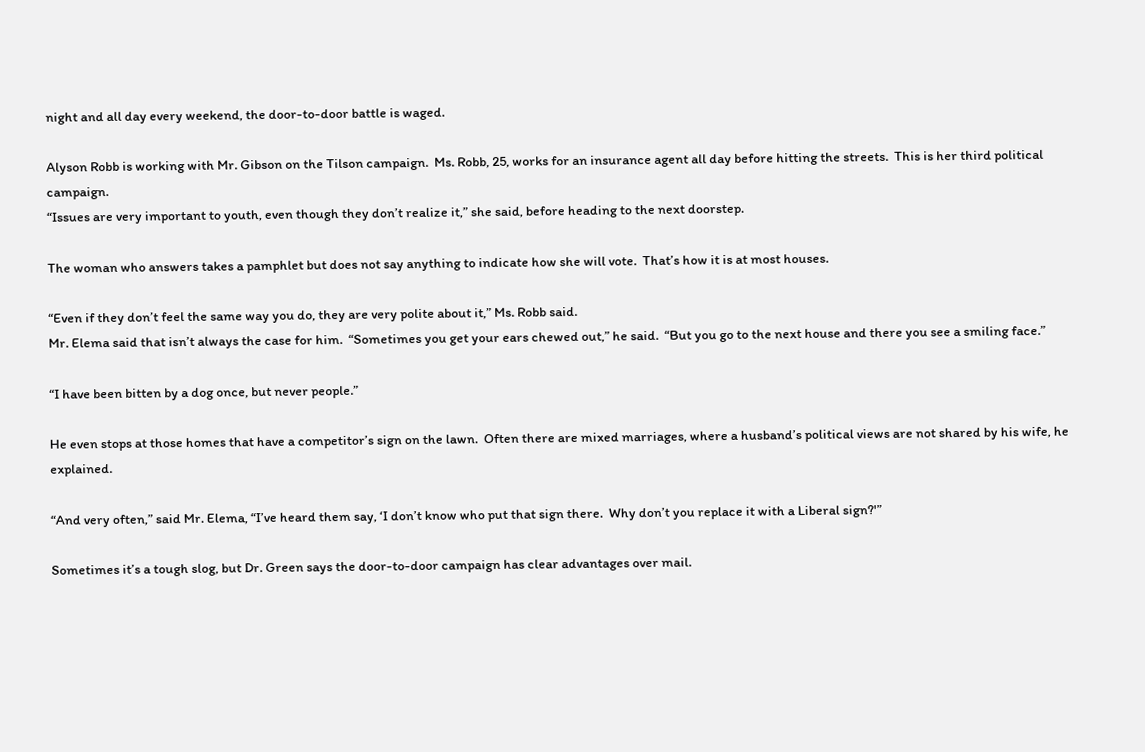night and all day every weekend, the door-to-door battle is waged.

Alyson Robb is working with Mr. Gibson on the Tilson campaign.  Ms. Robb, 25, works for an insurance agent all day before hitting the streets.  This is her third political campaign.
“Issues are very important to youth, even though they don’t realize it,” she said, before heading to the next doorstep.

The woman who answers takes a pamphlet but does not say anything to indicate how she will vote.  That’s how it is at most houses.

“Even if they don’t feel the same way you do, they are very polite about it,” Ms. Robb said.
Mr. Elema said that isn’t always the case for him.  “Sometimes you get your ears chewed out,” he said.  “But you go to the next house and there you see a smiling face.”

“I have been bitten by a dog once, but never people.”

He even stops at those homes that have a competitor’s sign on the lawn.  Often there are mixed marriages, where a husband’s political views are not shared by his wife, he explained.

“And very often,” said Mr. Elema, “I’ve heard them say, ‘I don’t know who put that sign there.  Why don’t you replace it with a Liberal sign?'”

Sometimes it’s a tough slog, but Dr. Green says the door-to-door campaign has clear advantages over mail.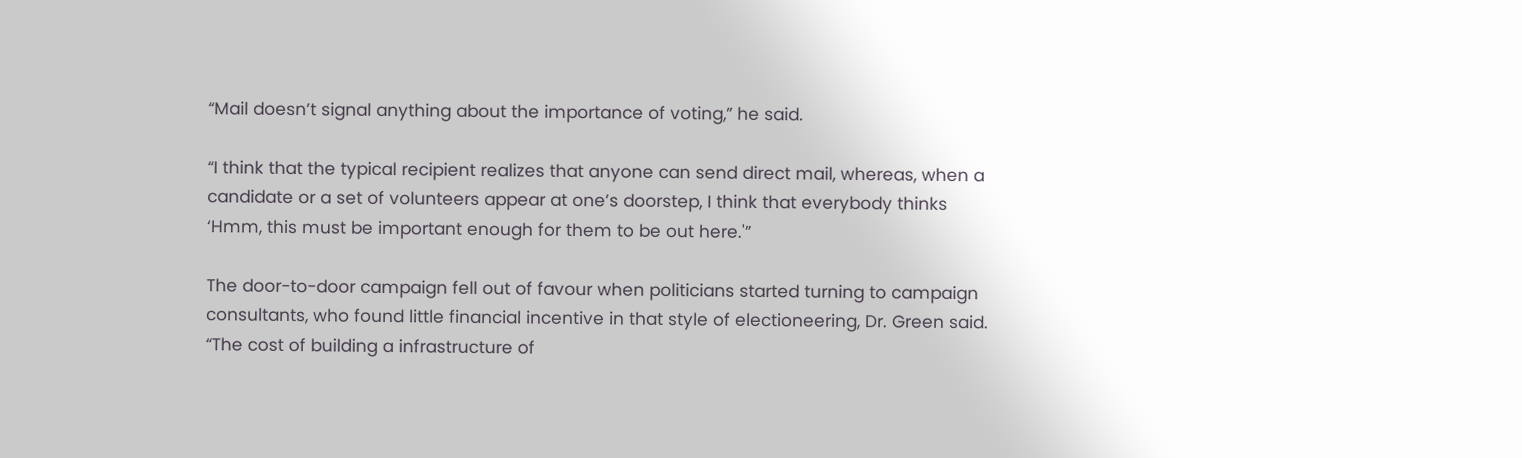“Mail doesn’t signal anything about the importance of voting,” he said.

“I think that the typical recipient realizes that anyone can send direct mail, whereas, when a candidate or a set of volunteers appear at one’s doorstep, I think that everybody thinks ‘Hmm, this must be important enough for them to be out here.'”

The door-to-door campaign fell out of favour when politicians started turning to campaign consultants, who found little financial incentive in that style of electioneering, Dr. Green said.  “The cost of building a infrastructure of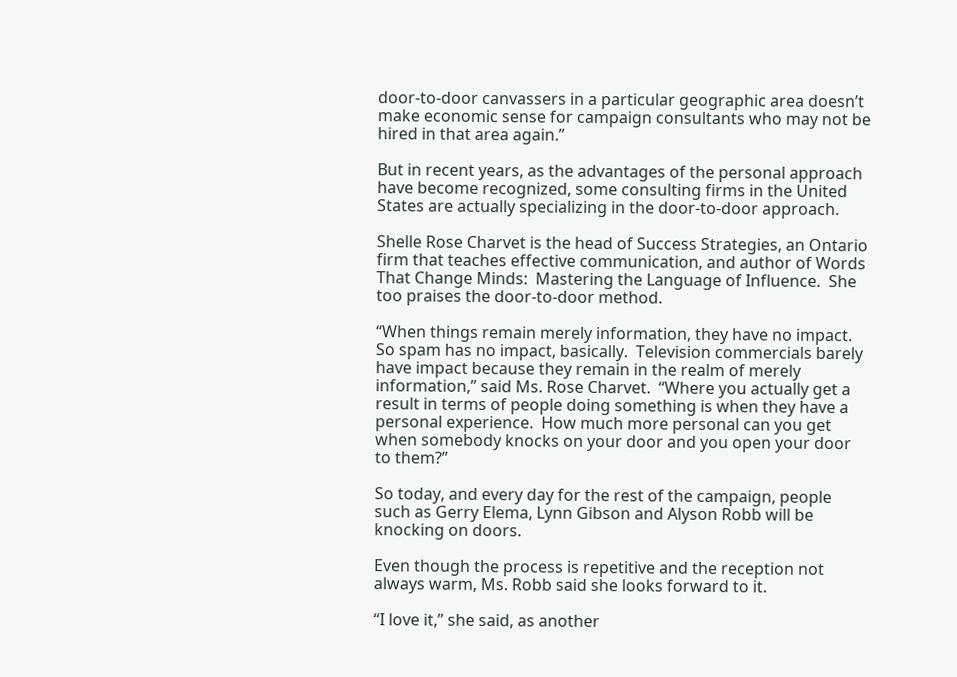door-to-door canvassers in a particular geographic area doesn’t make economic sense for campaign consultants who may not be hired in that area again.”

But in recent years, as the advantages of the personal approach have become recognized, some consulting firms in the United States are actually specializing in the door-to-door approach.

Shelle Rose Charvet is the head of Success Strategies, an Ontario firm that teaches effective communication, and author of Words That Change Minds:  Mastering the Language of Influence.  She too praises the door-to-door method.

“When things remain merely information, they have no impact.  So spam has no impact, basically.  Television commercials barely have impact because they remain in the realm of merely information,” said Ms. Rose Charvet.  “Where you actually get a result in terms of people doing something is when they have a personal experience.  How much more personal can you get when somebody knocks on your door and you open your door to them?”

So today, and every day for the rest of the campaign, people such as Gerry Elema, Lynn Gibson and Alyson Robb will be knocking on doors.

Even though the process is repetitive and the reception not always warm, Ms. Robb said she looks forward to it.

“I love it,” she said, as another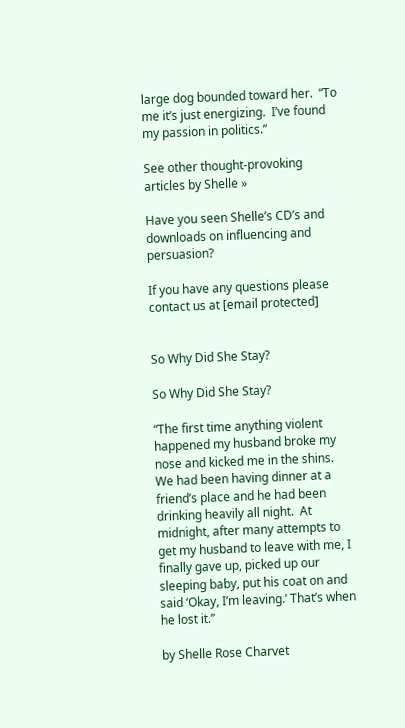large dog bounded toward her.  “To me it’s just energizing.  I’ve found my passion in politics.”

See other thought-provoking articles by Shelle »

Have you seen Shelle’s CD’s and downloads on influencing and persuasion?

If you have any questions please contact us at [email protected]


So Why Did She Stay?

So Why Did She Stay?

“The first time anything violent happened my husband broke my nose and kicked me in the shins.  We had been having dinner at a friend’s place and he had been drinking heavily all night.  At midnight, after many attempts to get my husband to leave with me, I finally gave up, picked up our sleeping baby, put his coat on and said ‘Okay, I’m leaving.’ That’s when he lost it.”

by Shelle Rose Charvet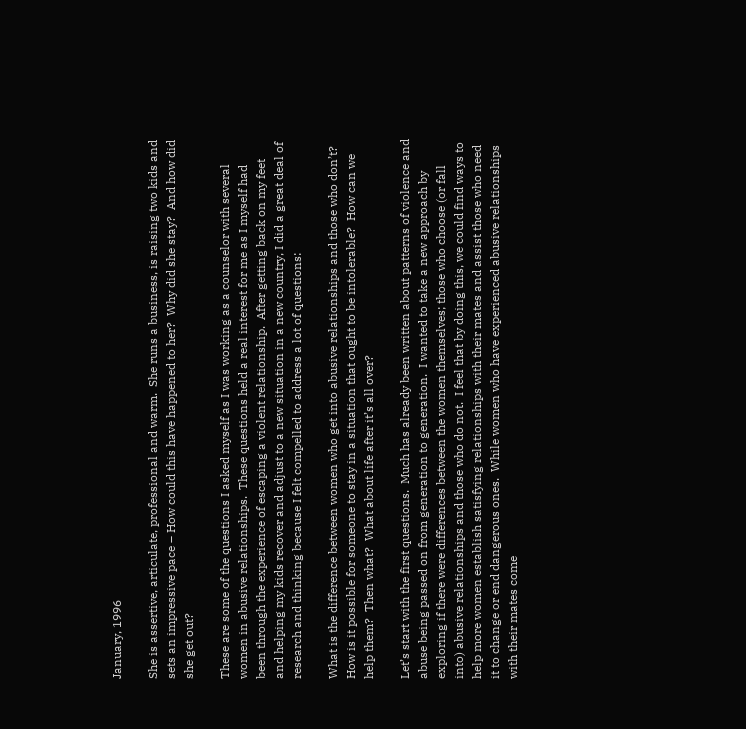January, 1996

She is assertive, articulate, professional and warm.  She runs a business, is raising two kids and sets an impressive pace – How could this have happened to her?  Why did she stay?  And how did she get out?

These are some of the questions I asked myself as I was working as a counselor with several women in abusive relationships.  These questions held a real interest for me as I myself had been through the experience of escaping a violent relationship.  After getting back on my feet and helping my kids recover and adjust to a new situation in a new country, I did a great deal of research and thinking because I felt compelled to address a lot of questions:

What is the difference between women who get into abusive relationships and those who don’t?  How is it possible for someone to stay in a situation that ought to be intolerable?  How can we help them?  Then what?  What about life after it’s all over?

Let’s start with the first questions.  Much has already been written about patterns of violence and abuse being passed on from generation to generation.  I wanted to take a new approach by exploring if there were differences between the women themselves; those who choose (or fall into) abusive relationships and those who do not.  I feel that by doing this, we could find ways to help more women establish satisfying relationships with their mates and assist those who need it to change or end dangerous ones.  While women who have experienced abusive relationships with their mates come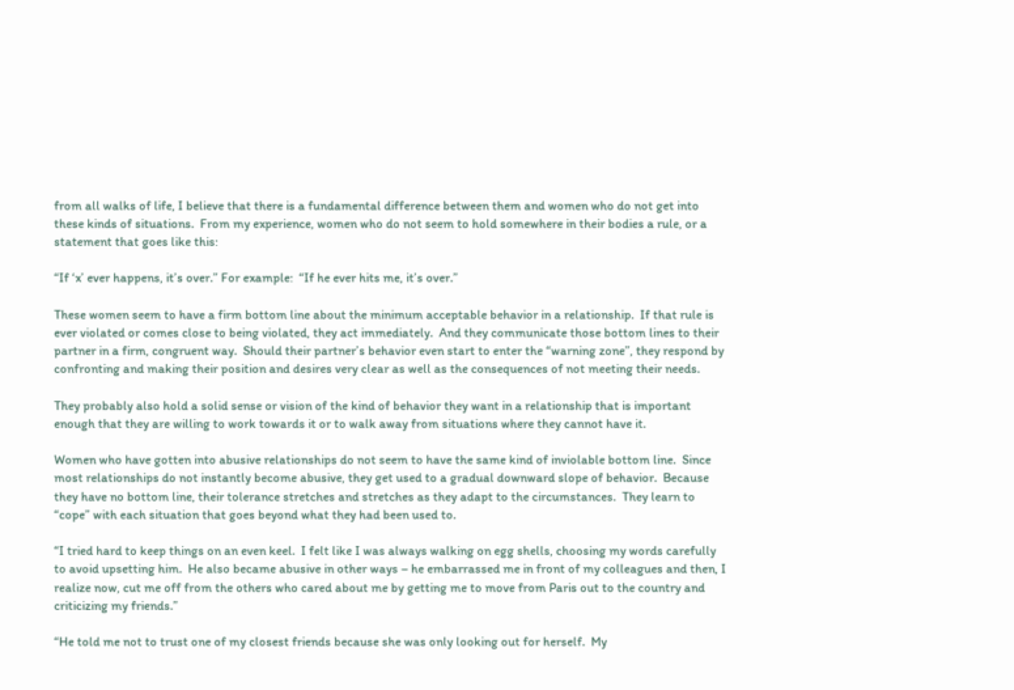from all walks of life, I believe that there is a fundamental difference between them and women who do not get into these kinds of situations.  From my experience, women who do not seem to hold somewhere in their bodies a rule, or a statement that goes like this:

“If ‘x’ ever happens, it’s over.” For example:  “If he ever hits me, it’s over.”

These women seem to have a firm bottom line about the minimum acceptable behavior in a relationship.  If that rule is ever violated or comes close to being violated, they act immediately.  And they communicate those bottom lines to their partner in a firm, congruent way.  Should their partner’s behavior even start to enter the “warning zone”, they respond by confronting and making their position and desires very clear as well as the consequences of not meeting their needs.

They probably also hold a solid sense or vision of the kind of behavior they want in a relationship that is important enough that they are willing to work towards it or to walk away from situations where they cannot have it.

Women who have gotten into abusive relationships do not seem to have the same kind of inviolable bottom line.  Since most relationships do not instantly become abusive, they get used to a gradual downward slope of behavior.  Because they have no bottom line, their tolerance stretches and stretches as they adapt to the circumstances.  They learn to “cope” with each situation that goes beyond what they had been used to.

“I tried hard to keep things on an even keel.  I felt like I was always walking on egg shells, choosing my words carefully to avoid upsetting him.  He also became abusive in other ways – he embarrassed me in front of my colleagues and then, I realize now, cut me off from the others who cared about me by getting me to move from Paris out to the country and criticizing my friends.”

“He told me not to trust one of my closest friends because she was only looking out for herself.  My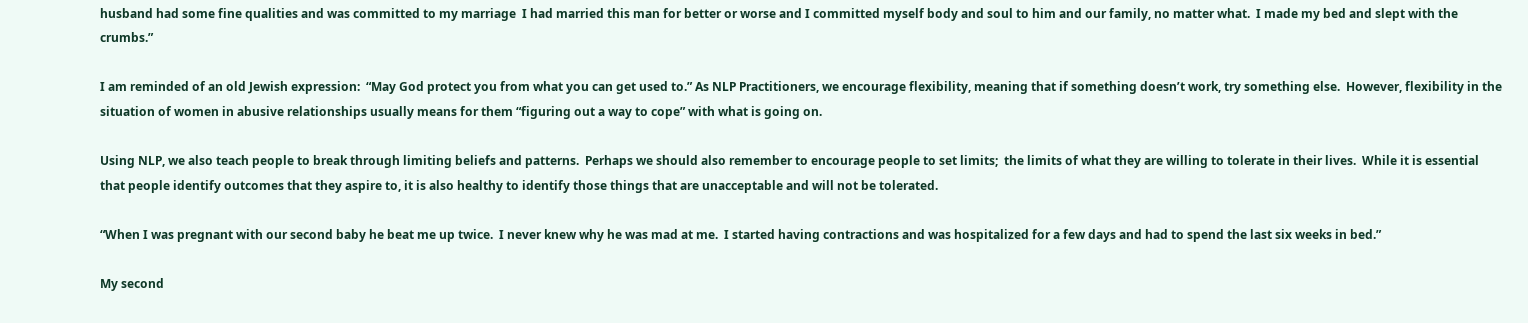husband had some fine qualities and was committed to my marriage  I had married this man for better or worse and I committed myself body and soul to him and our family, no matter what.  I made my bed and slept with the crumbs.”

I am reminded of an old Jewish expression:  “May God protect you from what you can get used to.” As NLP Practitioners, we encourage flexibility, meaning that if something doesn’t work, try something else.  However, flexibility in the situation of women in abusive relationships usually means for them “figuring out a way to cope” with what is going on.

Using NLP, we also teach people to break through limiting beliefs and patterns.  Perhaps we should also remember to encourage people to set limits;  the limits of what they are willing to tolerate in their lives.  While it is essential that people identify outcomes that they aspire to, it is also healthy to identify those things that are unacceptable and will not be tolerated.

“When I was pregnant with our second baby he beat me up twice.  I never knew why he was mad at me.  I started having contractions and was hospitalized for a few days and had to spend the last six weeks in bed.”

My second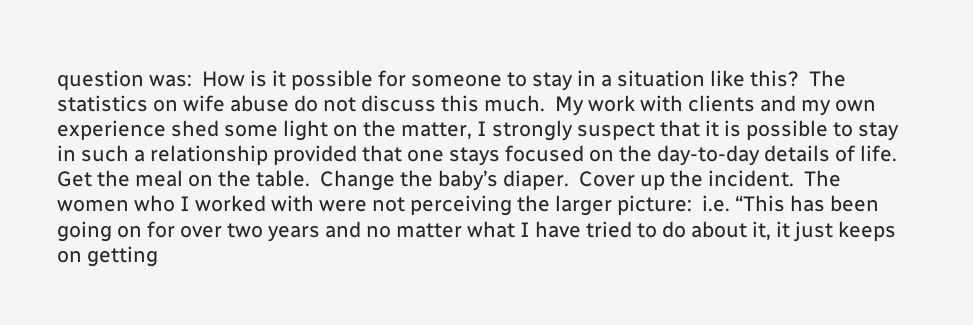question was:  How is it possible for someone to stay in a situation like this?  The statistics on wife abuse do not discuss this much.  My work with clients and my own experience shed some light on the matter, I strongly suspect that it is possible to stay in such a relationship provided that one stays focused on the day-to-day details of life.  Get the meal on the table.  Change the baby’s diaper.  Cover up the incident.  The women who I worked with were not perceiving the larger picture:  i.e. “This has been going on for over two years and no matter what I have tried to do about it, it just keeps on getting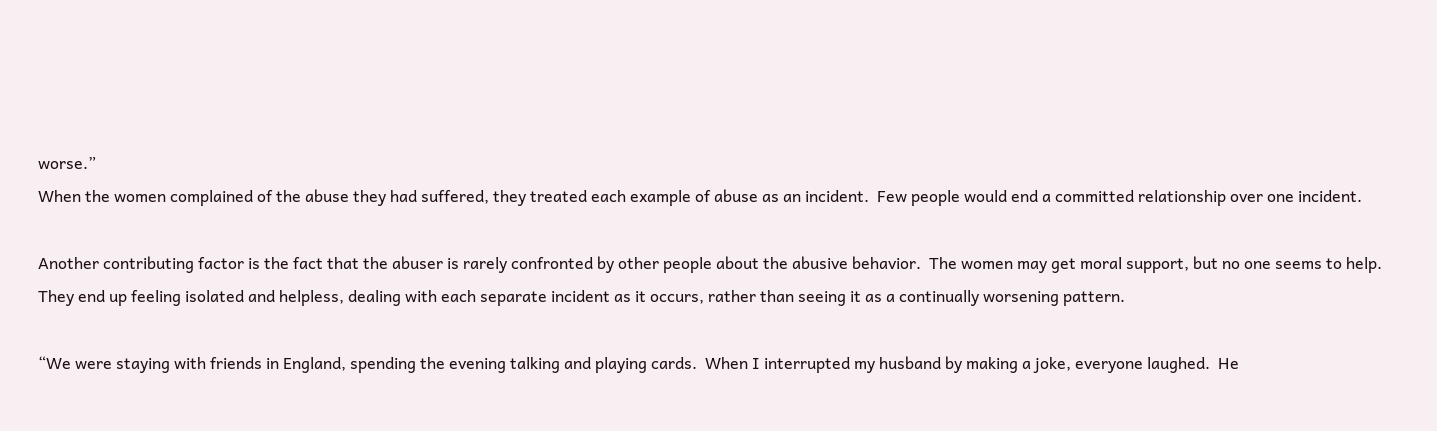worse.”
When the women complained of the abuse they had suffered, they treated each example of abuse as an incident.  Few people would end a committed relationship over one incident.

Another contributing factor is the fact that the abuser is rarely confronted by other people about the abusive behavior.  The women may get moral support, but no one seems to help.  They end up feeling isolated and helpless, dealing with each separate incident as it occurs, rather than seeing it as a continually worsening pattern.

“We were staying with friends in England, spending the evening talking and playing cards.  When I interrupted my husband by making a joke, everyone laughed.  He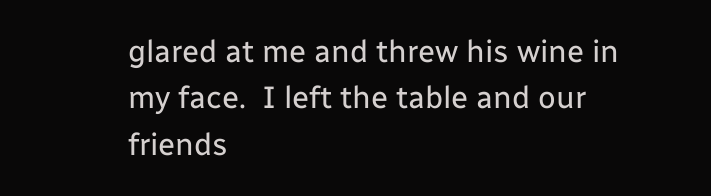glared at me and threw his wine in my face.  I left the table and our friends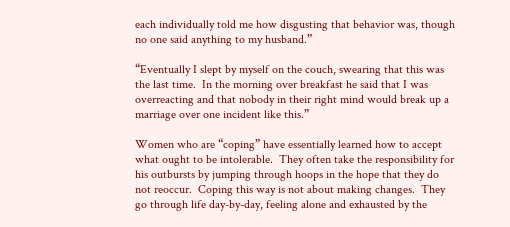each individually told me how disgusting that behavior was, though no one said anything to my husband.”

“Eventually I slept by myself on the couch, swearing that this was the last time.  In the morning over breakfast he said that I was overreacting and that nobody in their right mind would break up a marriage over one incident like this.”

Women who are “coping” have essentially learned how to accept what ought to be intolerable.  They often take the responsibility for his outbursts by jumping through hoops in the hope that they do not reoccur.  Coping this way is not about making changes.  They go through life day-by-day, feeling alone and exhausted by the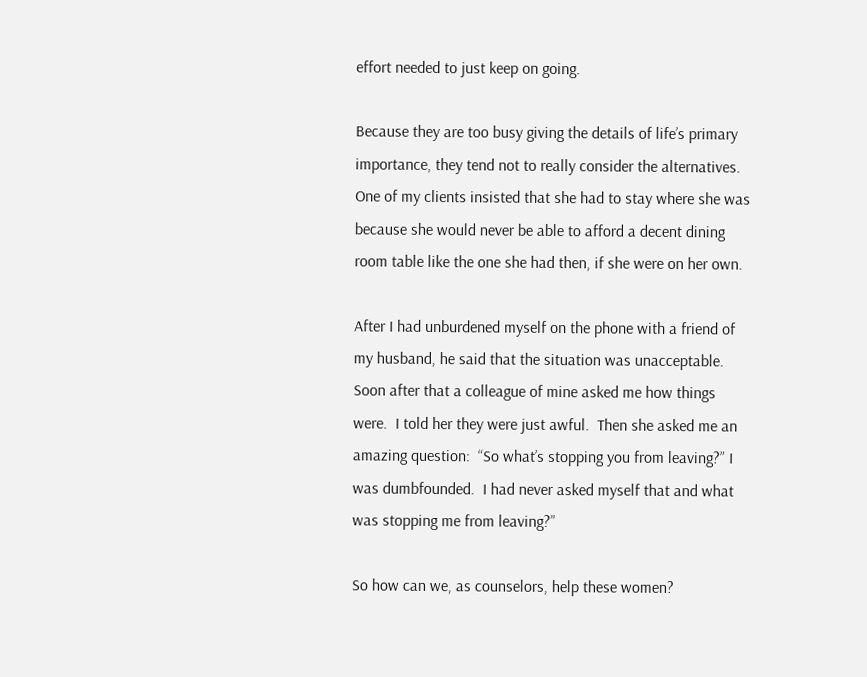effort needed to just keep on going.

Because they are too busy giving the details of life’s primary importance, they tend not to really consider the alternatives.  One of my clients insisted that she had to stay where she was because she would never be able to afford a decent dining room table like the one she had then, if she were on her own.

After I had unburdened myself on the phone with a friend of my husband, he said that the situation was unacceptable.  Soon after that a colleague of mine asked me how things were.  I told her they were just awful.  Then she asked me an amazing question:  “So what’s stopping you from leaving?” I was dumbfounded.  I had never asked myself that and what was stopping me from leaving?”

So how can we, as counselors, help these women?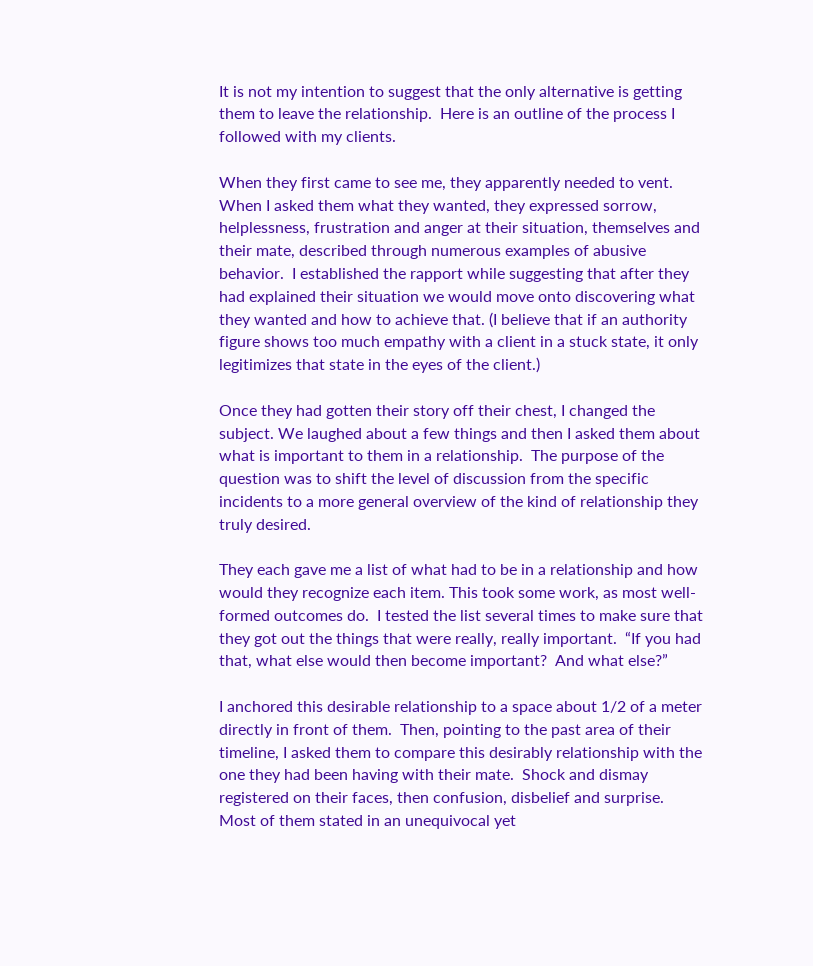It is not my intention to suggest that the only alternative is getting them to leave the relationship.  Here is an outline of the process I followed with my clients.

When they first came to see me, they apparently needed to vent.  When I asked them what they wanted, they expressed sorrow, helplessness, frustration and anger at their situation, themselves and their mate, described through numerous examples of abusive behavior.  I established the rapport while suggesting that after they had explained their situation we would move onto discovering what they wanted and how to achieve that. (I believe that if an authority figure shows too much empathy with a client in a stuck state, it only legitimizes that state in the eyes of the client.)

Once they had gotten their story off their chest, I changed the subject. We laughed about a few things and then I asked them about what is important to them in a relationship.  The purpose of the question was to shift the level of discussion from the specific incidents to a more general overview of the kind of relationship they truly desired.

They each gave me a list of what had to be in a relationship and how would they recognize each item. This took some work, as most well-formed outcomes do.  I tested the list several times to make sure that they got out the things that were really, really important.  “If you had that, what else would then become important?  And what else?”

I anchored this desirable relationship to a space about 1/2 of a meter directly in front of them.  Then, pointing to the past area of their timeline, I asked them to compare this desirably relationship with the one they had been having with their mate.  Shock and dismay registered on their faces, then confusion, disbelief and surprise.  Most of them stated in an unequivocal yet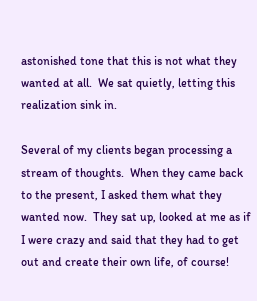astonished tone that this is not what they wanted at all.  We sat quietly, letting this realization sink in.

Several of my clients began processing a stream of thoughts.  When they came back to the present, I asked them what they wanted now.  They sat up, looked at me as if I were crazy and said that they had to get out and create their own life, of course!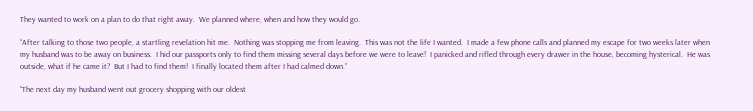They wanted to work on a plan to do that right away.  We planned where, when and how they would go.

“After talking to those two people, a startling revelation hit me.  Nothing was stopping me from leaving.  This was not the life I wanted.  I made a few phone calls and planned my escape for two weeks later when my husband was to be away on business.  I hid our passports only to find them missing several days before we were to leave!  I panicked and rifled through every drawer in the house, becoming hysterical.  He was outside, what if he came it?  But I had to find them!  I finally located them after I had calmed down.”

“The next day my husband went out grocery shopping with our oldest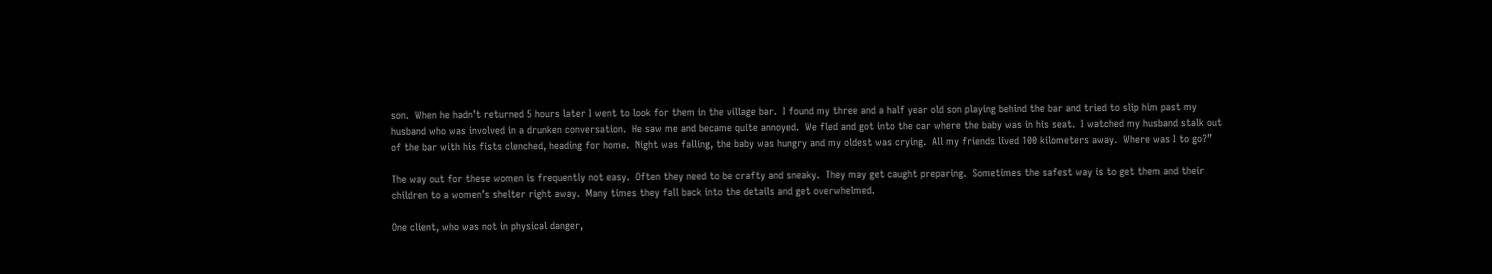son.  When he hadn’t returned 5 hours later I went to look for them in the village bar.  I found my three and a half year old son playing behind the bar and tried to slip him past my husband who was involved in a drunken conversation.  He saw me and became quite annoyed.  We fled and got into the car where the baby was in his seat.  I watched my husband stalk out of the bar with his fists clenched, heading for home.  Night was falling, the baby was hungry and my oldest was crying.  All my friends lived 100 kilometers away.  Where was I to go?”

The way out for these women is frequently not easy.  Often they need to be crafty and sneaky.  They may get caught preparing.  Sometimes the safest way is to get them and their children to a women’s shelter right away.  Many times they fall back into the details and get overwhelmed.

One client, who was not in physical danger,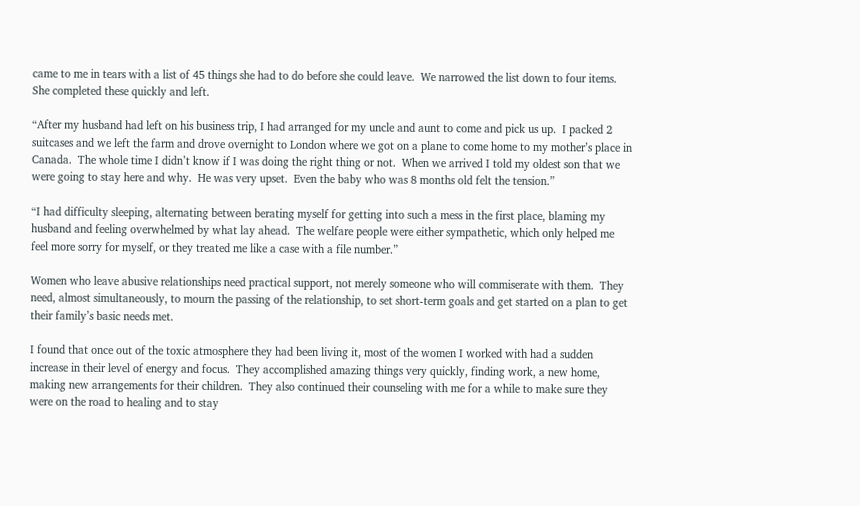came to me in tears with a list of 45 things she had to do before she could leave.  We narrowed the list down to four items.  She completed these quickly and left.

“After my husband had left on his business trip, I had arranged for my uncle and aunt to come and pick us up.  I packed 2 suitcases and we left the farm and drove overnight to London where we got on a plane to come home to my mother’s place in Canada.  The whole time I didn’t know if I was doing the right thing or not.  When we arrived I told my oldest son that we were going to stay here and why.  He was very upset.  Even the baby who was 8 months old felt the tension.”

“I had difficulty sleeping, alternating between berating myself for getting into such a mess in the first place, blaming my husband and feeling overwhelmed by what lay ahead.  The welfare people were either sympathetic, which only helped me feel more sorry for myself, or they treated me like a case with a file number.”

Women who leave abusive relationships need practical support, not merely someone who will commiserate with them.  They need, almost simultaneously, to mourn the passing of the relationship, to set short-term goals and get started on a plan to get their family’s basic needs met.

I found that once out of the toxic atmosphere they had been living it, most of the women I worked with had a sudden increase in their level of energy and focus.  They accomplished amazing things very quickly, finding work, a new home, making new arrangements for their children.  They also continued their counseling with me for a while to make sure they were on the road to healing and to stay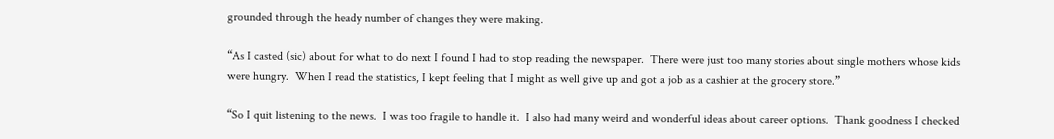grounded through the heady number of changes they were making.

“As I casted (sic) about for what to do next I found I had to stop reading the newspaper.  There were just too many stories about single mothers whose kids were hungry.  When I read the statistics, I kept feeling that I might as well give up and got a job as a cashier at the grocery store.”

“So I quit listening to the news.  I was too fragile to handle it.  I also had many weird and wonderful ideas about career options.  Thank goodness I checked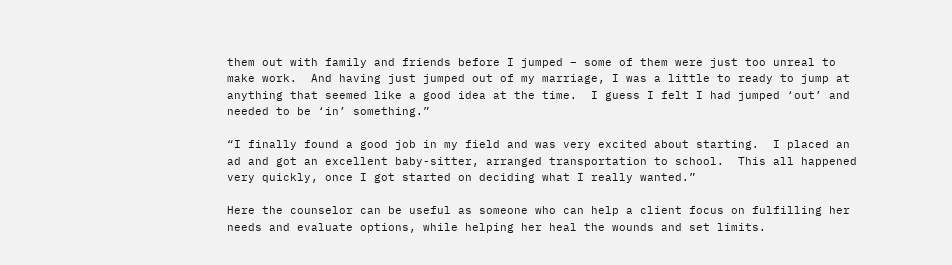them out with family and friends before I jumped – some of them were just too unreal to make work.  And having just jumped out of my marriage, I was a little to ready to jump at anything that seemed like a good idea at the time.  I guess I felt I had jumped ‘out’ and needed to be ‘in’ something.”

“I finally found a good job in my field and was very excited about starting.  I placed an ad and got an excellent baby-sitter, arranged transportation to school.  This all happened very quickly, once I got started on deciding what I really wanted.”

Here the counselor can be useful as someone who can help a client focus on fulfilling her needs and evaluate options, while helping her heal the wounds and set limits.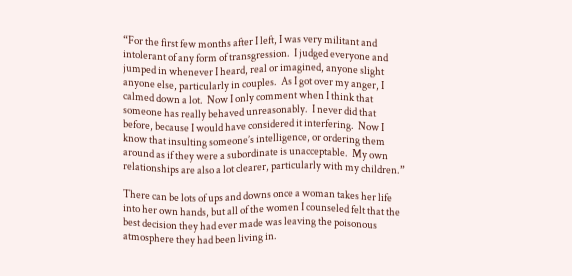“For the first few months after I left, I was very militant and intolerant of any form of transgression.  I judged everyone and jumped in whenever I heard, real or imagined, anyone slight anyone else, particularly in couples.  As I got over my anger, I calmed down a lot.  Now I only comment when I think that someone has really behaved unreasonably.  I never did that before, because I would have considered it interfering.  Now I know that insulting someone’s intelligence, or ordering them around as if they were a subordinate is unacceptable.  My own relationships are also a lot clearer, particularly with my children.”

There can be lots of ups and downs once a woman takes her life into her own hands, but all of the women I counseled felt that the best decision they had ever made was leaving the poisonous atmosphere they had been living in.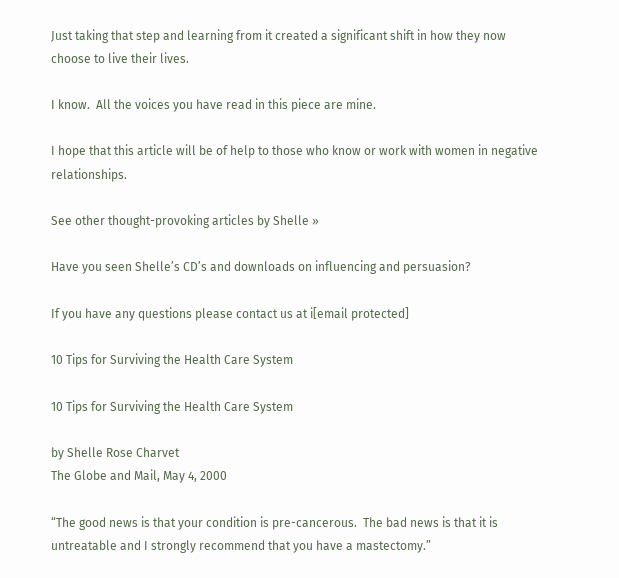Just taking that step and learning from it created a significant shift in how they now choose to live their lives.

I know.  All the voices you have read in this piece are mine.

I hope that this article will be of help to those who know or work with women in negative relationships.

See other thought-provoking articles by Shelle »

Have you seen Shelle’s CD’s and downloads on influencing and persuasion?

If you have any questions please contact us at i[email protected]

10 Tips for Surviving the Health Care System

10 Tips for Surviving the Health Care System

by Shelle Rose Charvet
The Globe and Mail, May 4, 2000

“The good news is that your condition is pre-cancerous.  The bad news is that it is untreatable and I strongly recommend that you have a mastectomy.”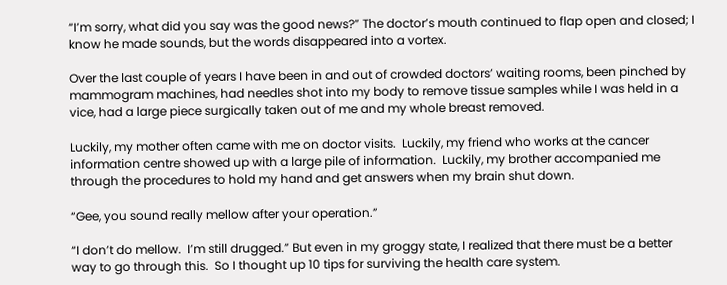“I’m sorry, what did you say was the good news?” The doctor’s mouth continued to flap open and closed; I know he made sounds, but the words disappeared into a vortex.

Over the last couple of years I have been in and out of crowded doctors’ waiting rooms, been pinched by mammogram machines, had needles shot into my body to remove tissue samples while I was held in a vice, had a large piece surgically taken out of me and my whole breast removed.

Luckily, my mother often came with me on doctor visits.  Luckily, my friend who works at the cancer information centre showed up with a large pile of information.  Luckily, my brother accompanied me through the procedures to hold my hand and get answers when my brain shut down.

“Gee, you sound really mellow after your operation.”

“I don’t do mellow.  I’m still drugged.” But even in my groggy state, I realized that there must be a better way to go through this.  So I thought up 10 tips for surviving the health care system.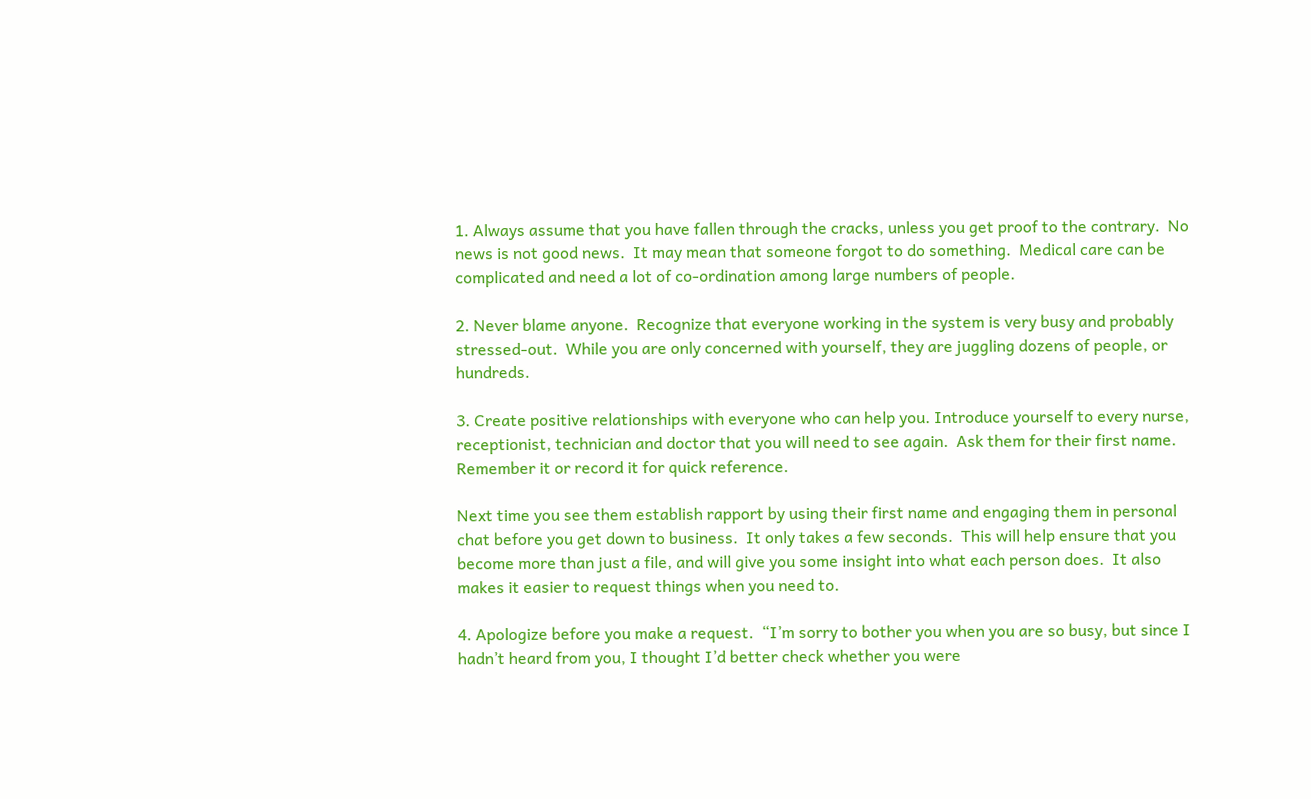1. Always assume that you have fallen through the cracks, unless you get proof to the contrary.  No news is not good news.  It may mean that someone forgot to do something.  Medical care can be complicated and need a lot of co-ordination among large numbers of people.

2. Never blame anyone.  Recognize that everyone working in the system is very busy and probably stressed-out.  While you are only concerned with yourself, they are juggling dozens of people, or hundreds.

3. Create positive relationships with everyone who can help you. Introduce yourself to every nurse, receptionist, technician and doctor that you will need to see again.  Ask them for their first name.  Remember it or record it for quick reference.

Next time you see them establish rapport by using their first name and engaging them in personal chat before you get down to business.  It only takes a few seconds.  This will help ensure that you become more than just a file, and will give you some insight into what each person does.  It also makes it easier to request things when you need to.

4. Apologize before you make a request.  “I’m sorry to bother you when you are so busy, but since I hadn’t heard from you, I thought I’d better check whether you were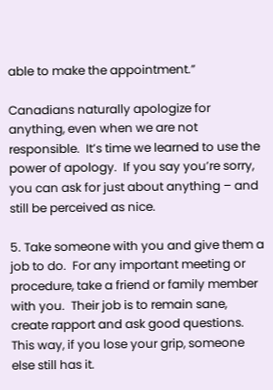able to make the appointment.”

Canadians naturally apologize for anything, even when we are not responsible.  It’s time we learned to use the power of apology.  If you say you’re sorry, you can ask for just about anything – and still be perceived as nice.

5. Take someone with you and give them a job to do.  For any important meeting or procedure, take a friend or family member with you.  Their job is to remain sane, create rapport and ask good questions.  This way, if you lose your grip, someone else still has it.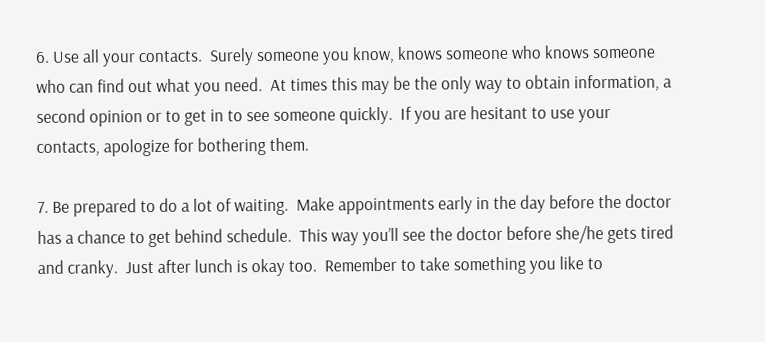6. Use all your contacts.  Surely someone you know, knows someone who knows someone who can find out what you need.  At times this may be the only way to obtain information, a second opinion or to get in to see someone quickly.  If you are hesitant to use your contacts, apologize for bothering them.

7. Be prepared to do a lot of waiting.  Make appointments early in the day before the doctor has a chance to get behind schedule.  This way you’ll see the doctor before she/he gets tired and cranky.  Just after lunch is okay too.  Remember to take something you like to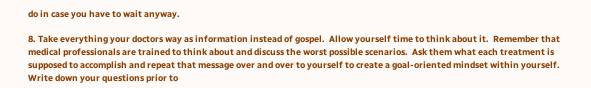do in case you have to wait anyway.

8. Take everything your doctors way as information instead of gospel.  Allow yourself time to think about it.  Remember that medical professionals are trained to think about and discuss the worst possible scenarios.  Ask them what each treatment is supposed to accomplish and repeat that message over and over to yourself to create a goal-oriented mindset within yourself.  Write down your questions prior to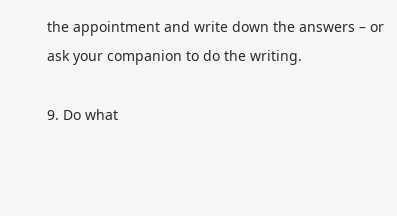the appointment and write down the answers – or ask your companion to do the writing.

9. Do what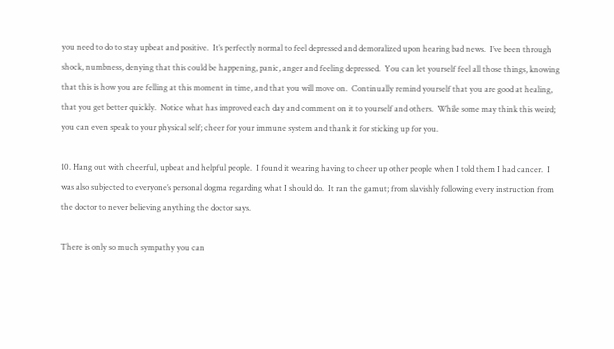you need to do to stay upbeat and positive.  It’s perfectly normal to feel depressed and demoralized upon hearing bad news.  I’ve been through shock, numbness, denying that this could be happening, panic, anger and feeling depressed.  You can let yourself feel all those things, knowing that this is how you are felling at this moment in time, and that you will move on.  Continually remind yourself that you are good at healing, that you get better quickly.  Notice what has improved each day and comment on it to yourself and others.  While some may think this weird; you can even speak to your physical self; cheer for your immune system and thank it for sticking up for you.

10. Hang out with cheerful, upbeat and helpful people.  I found it wearing having to cheer up other people when I told them I had cancer.  I was also subjected to everyone’s personal dogma regarding what I should do.  It ran the gamut; from slavishly following every instruction from the doctor to never believing anything the doctor says.

There is only so much sympathy you can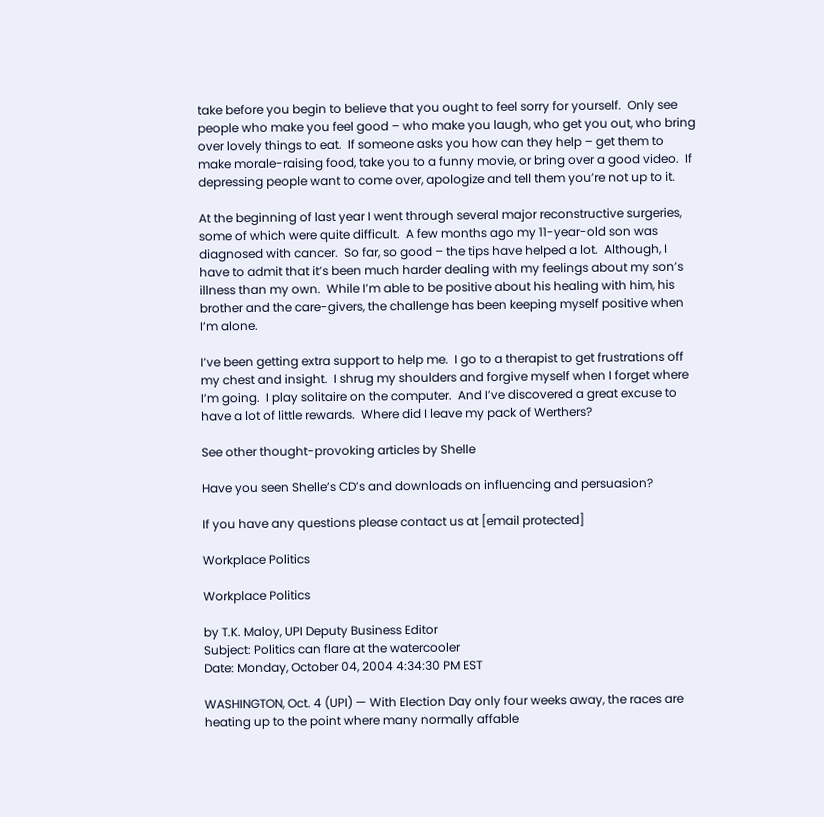take before you begin to believe that you ought to feel sorry for yourself.  Only see people who make you feel good – who make you laugh, who get you out, who bring over lovely things to eat.  If someone asks you how can they help – get them to make morale-raising food, take you to a funny movie, or bring over a good video.  If depressing people want to come over, apologize and tell them you’re not up to it.

At the beginning of last year I went through several major reconstructive surgeries, some of which were quite difficult.  A few months ago my 11-year-old son was diagnosed with cancer.  So far, so good – the tips have helped a lot.  Although, I have to admit that it’s been much harder dealing with my feelings about my son’s illness than my own.  While I’m able to be positive about his healing with him, his brother and the care-givers, the challenge has been keeping myself positive when I’m alone.

I’ve been getting extra support to help me.  I go to a therapist to get frustrations off my chest and insight.  I shrug my shoulders and forgive myself when I forget where I’m going.  I play solitaire on the computer.  And I’ve discovered a great excuse to have a lot of little rewards.  Where did I leave my pack of Werthers?

See other thought-provoking articles by Shelle

Have you seen Shelle’s CD’s and downloads on influencing and persuasion?

If you have any questions please contact us at [email protected]

Workplace Politics

Workplace Politics

by T.K. Maloy, UPI Deputy Business Editor
Subject: Politics can flare at the watercooler
Date: Monday, October 04, 2004 4:34:30 PM EST

WASHINGTON, Oct. 4 (UPI) — With Election Day only four weeks away, the races are heating up to the point where many normally affable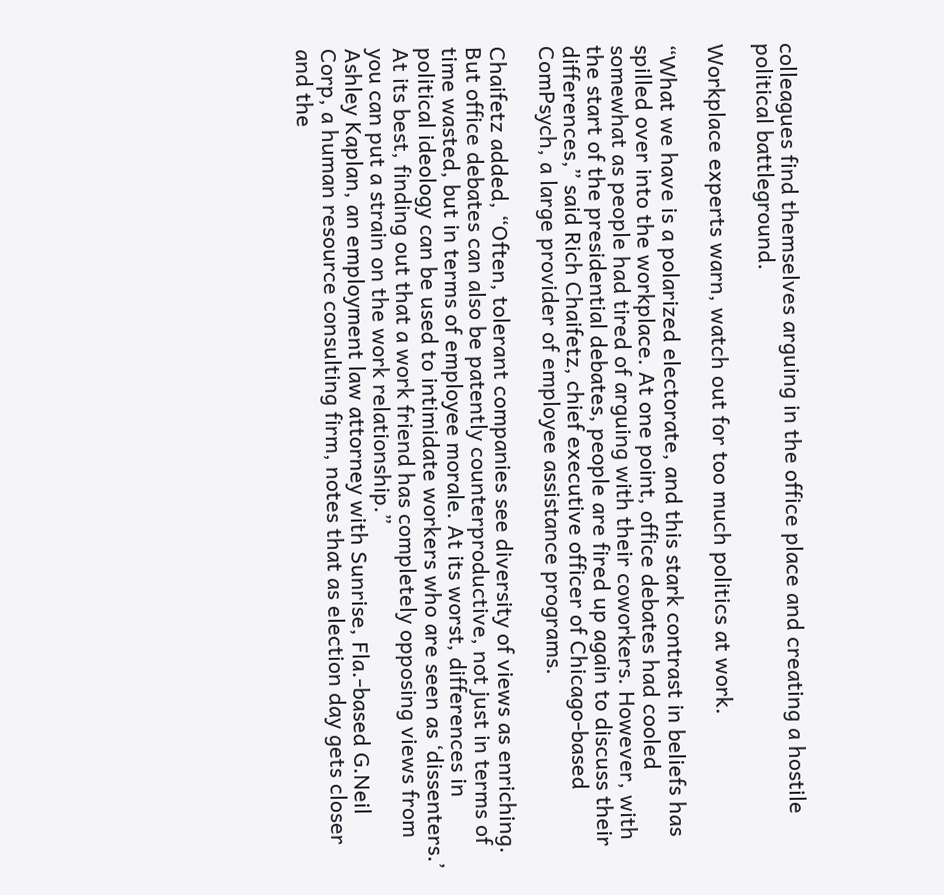colleagues find themselves arguing in the office place and creating a hostile political battleground.

Workplace experts warn, watch out for too much politics at work.

“What we have is a polarized electorate, and this stark contrast in beliefs has spilled over into the workplace. At one point, office debates had cooled somewhat as people had tired of arguing with their coworkers. However, with the start of the presidential debates, people are fired up again to discuss their differences,” said Rich Chaifetz, chief executive officer of Chicago-based ComPsych, a large provider of employee assistance programs.

Chaifetz added, “Often, tolerant companies see diversity of views as enriching. But office debates can also be patently counterproductive, not just in terms of time wasted, but in terms of employee morale. At its worst, differences in political ideology can be used to intimidate workers who are seen as ‘dissenters.’ At its best, finding out that a work friend has completely opposing views from you can put a strain on the work relationship.”
Ashley Kaplan, an employment law attorney with Sunrise, Fla.-based G.Neil Corp, a human resource consulting firm, notes that as election day gets closer and the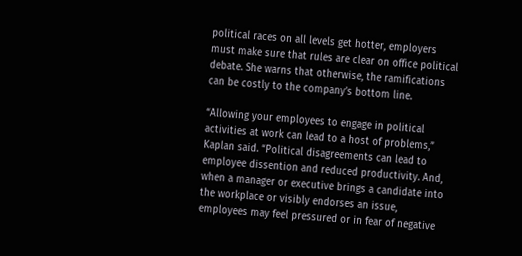political races on all levels get hotter, employers must make sure that rules are clear on office political debate. She warns that otherwise, the ramifications can be costly to the company’s bottom line.

“Allowing your employees to engage in political activities at work can lead to a host of problems,” Kaplan said. “Political disagreements can lead to employee dissention and reduced productivity. And, when a manager or executive brings a candidate into the workplace or visibly endorses an issue, employees may feel pressured or in fear of negative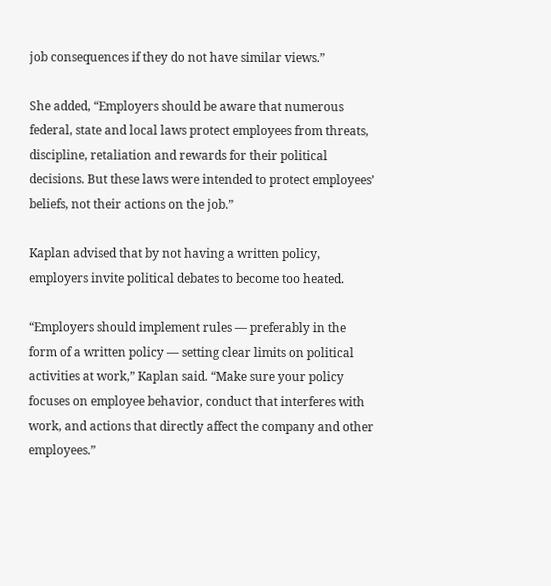job consequences if they do not have similar views.”

She added, “Employers should be aware that numerous federal, state and local laws protect employees from threats, discipline, retaliation and rewards for their political decisions. But these laws were intended to protect employees’ beliefs, not their actions on the job.”

Kaplan advised that by not having a written policy, employers invite political debates to become too heated.

“Employers should implement rules — preferably in the form of a written policy — setting clear limits on political activities at work,” Kaplan said. “Make sure your policy focuses on employee behavior, conduct that interferes with work, and actions that directly affect the company and other employees.”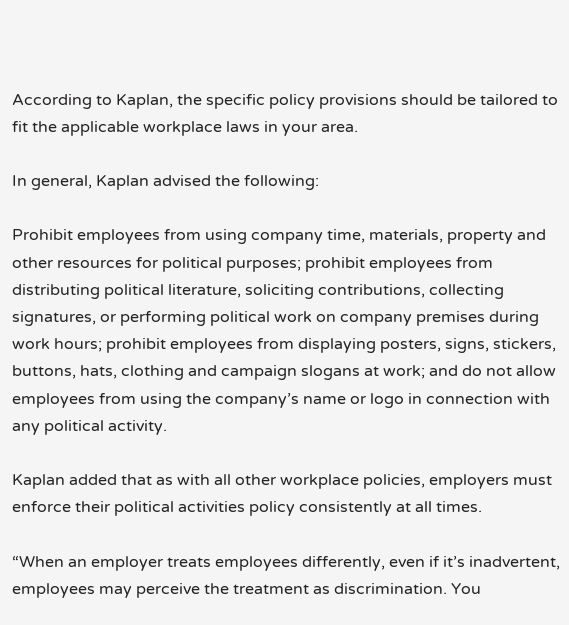According to Kaplan, the specific policy provisions should be tailored to fit the applicable workplace laws in your area.

In general, Kaplan advised the following:

Prohibit employees from using company time, materials, property and other resources for political purposes; prohibit employees from distributing political literature, soliciting contributions, collecting signatures, or performing political work on company premises during work hours; prohibit employees from displaying posters, signs, stickers, buttons, hats, clothing and campaign slogans at work; and do not allow employees from using the company’s name or logo in connection with any political activity.

Kaplan added that as with all other workplace policies, employers must enforce their political activities policy consistently at all times.

“When an employer treats employees differently, even if it’s inadvertent, employees may perceive the treatment as discrimination. You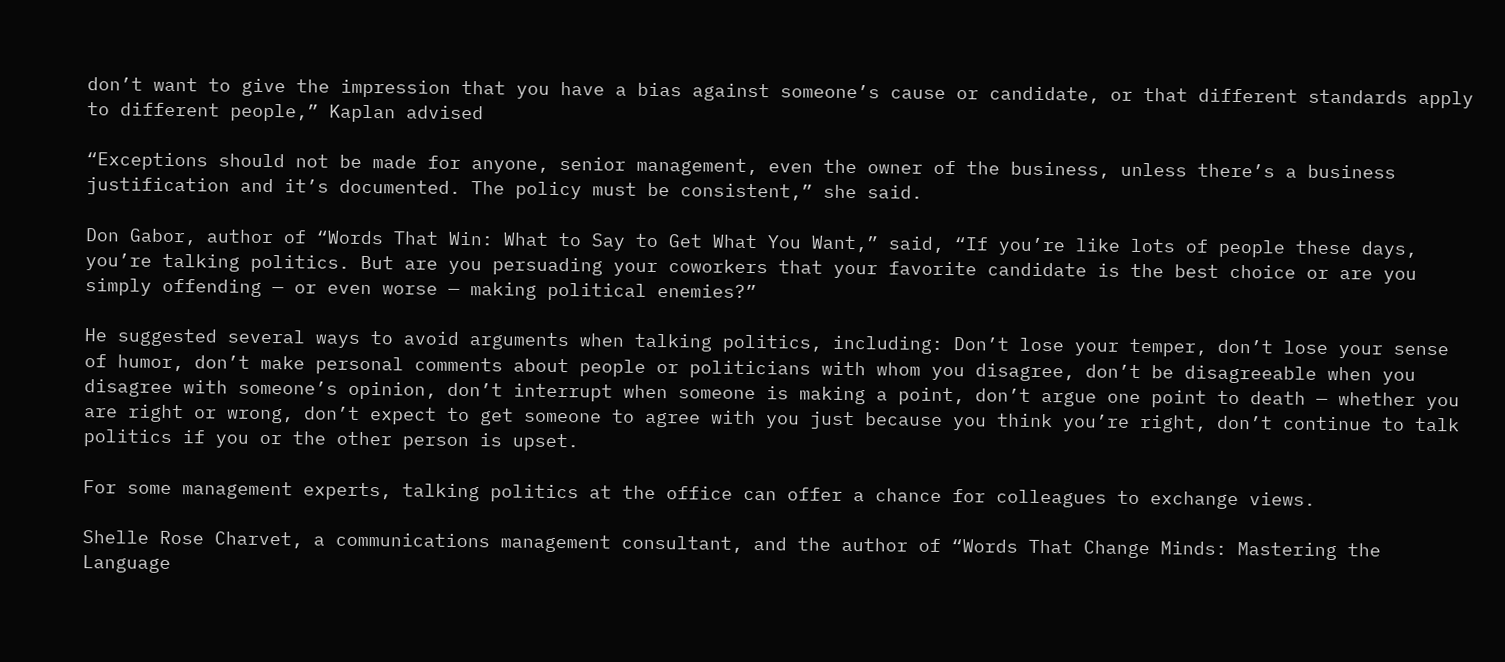don’t want to give the impression that you have a bias against someone’s cause or candidate, or that different standards apply to different people,” Kaplan advised

“Exceptions should not be made for anyone, senior management, even the owner of the business, unless there’s a business justification and it’s documented. The policy must be consistent,” she said.

Don Gabor, author of “Words That Win: What to Say to Get What You Want,” said, “If you’re like lots of people these days, you’re talking politics. But are you persuading your coworkers that your favorite candidate is the best choice or are you simply offending — or even worse — making political enemies?”

He suggested several ways to avoid arguments when talking politics, including: Don’t lose your temper, don’t lose your sense of humor, don’t make personal comments about people or politicians with whom you disagree, don’t be disagreeable when you disagree with someone’s opinion, don’t interrupt when someone is making a point, don’t argue one point to death — whether you are right or wrong, don’t expect to get someone to agree with you just because you think you’re right, don’t continue to talk politics if you or the other person is upset.

For some management experts, talking politics at the office can offer a chance for colleagues to exchange views.

Shelle Rose Charvet, a communications management consultant, and the author of “Words That Change Minds: Mastering the Language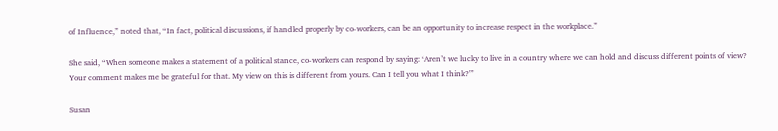of Influence,” noted that, “In fact, political discussions, if handled properly by co-workers, can be an opportunity to increase respect in the workplace.”

She said, “When someone makes a statement of a political stance, co-workers can respond by saying: ‘Aren’t we lucky to live in a country where we can hold and discuss different points of view? Your comment makes me be grateful for that. My view on this is different from yours. Can I tell you what I think?'”

Susan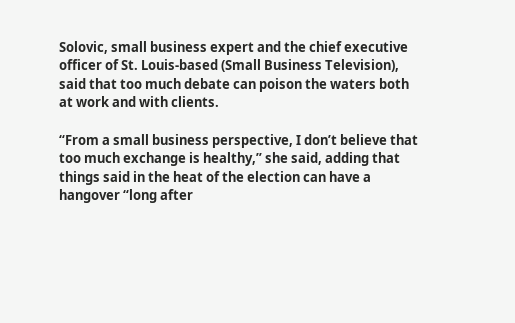Solovic, small business expert and the chief executive officer of St. Louis-based (Small Business Television), said that too much debate can poison the waters both at work and with clients.

“From a small business perspective, I don’t believe that too much exchange is healthy,” she said, adding that things said in the heat of the election can have a hangover “long after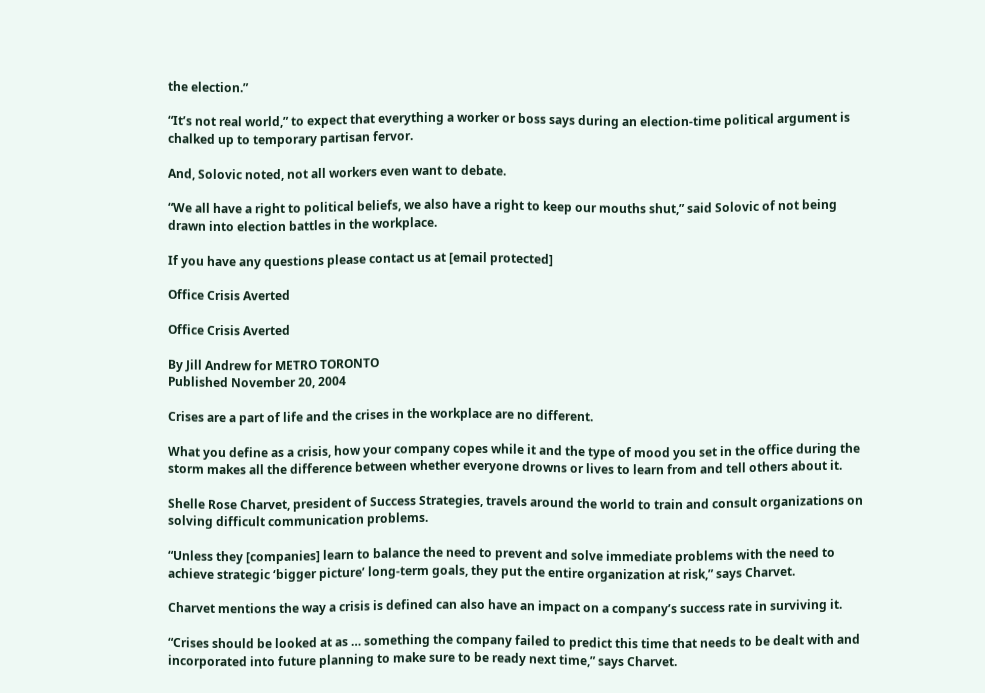the election.”

“It’s not real world,” to expect that everything a worker or boss says during an election-time political argument is chalked up to temporary partisan fervor.

And, Solovic noted, not all workers even want to debate.

“We all have a right to political beliefs, we also have a right to keep our mouths shut,” said Solovic of not being drawn into election battles in the workplace.

If you have any questions please contact us at [email protected]

Office Crisis Averted

Office Crisis Averted

By Jill Andrew for METRO TORONTO
Published November 20, 2004

Crises are a part of life and the crises in the workplace are no different.

What you define as a crisis, how your company copes while it and the type of mood you set in the office during the storm makes all the difference between whether everyone drowns or lives to learn from and tell others about it.

Shelle Rose Charvet, president of Success Strategies, travels around the world to train and consult organizations on solving difficult communication problems.

“Unless they [companies] learn to balance the need to prevent and solve immediate problems with the need to achieve strategic ‘bigger picture’ long-term goals, they put the entire organization at risk,” says Charvet.

Charvet mentions the way a crisis is defined can also have an impact on a company’s success rate in surviving it.

“Crises should be looked at as … something the company failed to predict this time that needs to be dealt with and incorporated into future planning to make sure to be ready next time,” says Charvet.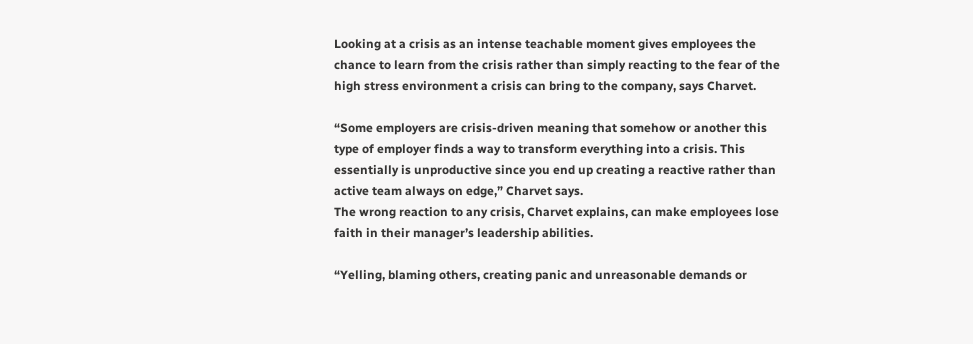Looking at a crisis as an intense teachable moment gives employees the chance to learn from the crisis rather than simply reacting to the fear of the high stress environment a crisis can bring to the company, says Charvet.

“Some employers are crisis-driven meaning that somehow or another this type of employer finds a way to transform everything into a crisis. This essentially is unproductive since you end up creating a reactive rather than active team always on edge,” Charvet says.
The wrong reaction to any crisis, Charvet explains, can make employees lose faith in their manager’s leadership abilities.

“Yelling, blaming others, creating panic and unreasonable demands or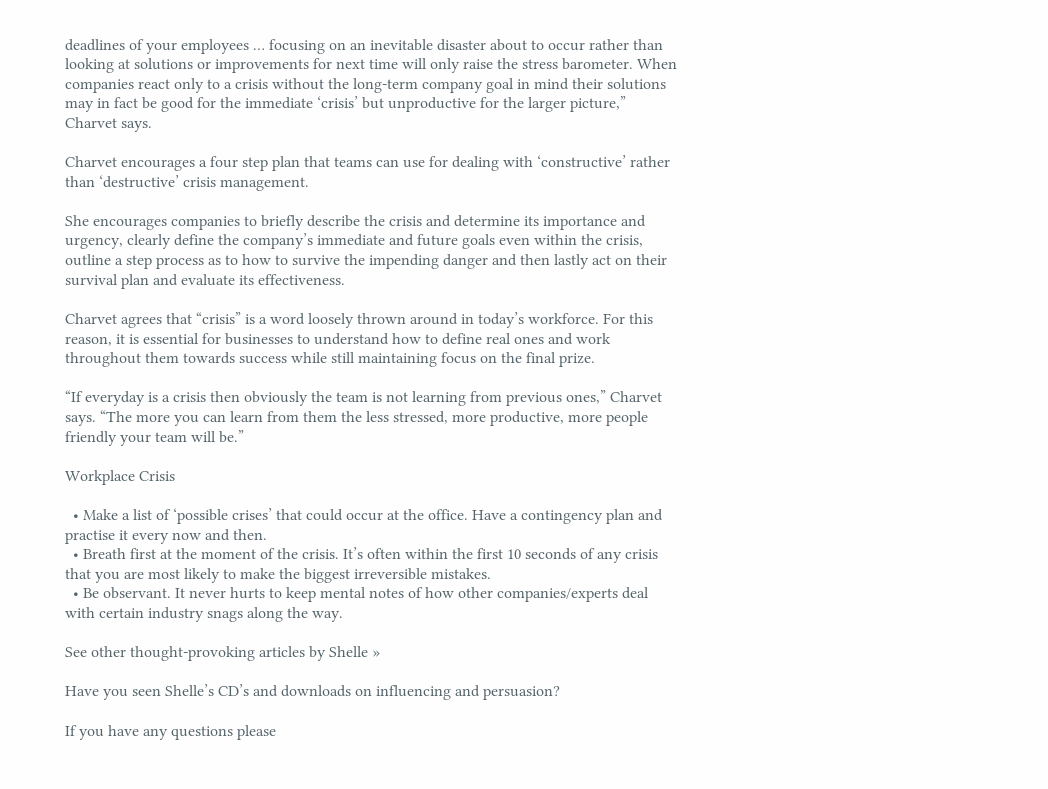deadlines of your employees … focusing on an inevitable disaster about to occur rather than looking at solutions or improvements for next time will only raise the stress barometer. When companies react only to a crisis without the long-term company goal in mind their solutions may in fact be good for the immediate ‘crisis’ but unproductive for the larger picture,” Charvet says.

Charvet encourages a four step plan that teams can use for dealing with ‘constructive’ rather than ‘destructive’ crisis management.

She encourages companies to briefly describe the crisis and determine its importance and urgency, clearly define the company’s immediate and future goals even within the crisis, outline a step process as to how to survive the impending danger and then lastly act on their survival plan and evaluate its effectiveness.

Charvet agrees that “crisis” is a word loosely thrown around in today’s workforce. For this reason, it is essential for businesses to understand how to define real ones and work throughout them towards success while still maintaining focus on the final prize.

“If everyday is a crisis then obviously the team is not learning from previous ones,” Charvet says. “The more you can learn from them the less stressed, more productive, more people friendly your team will be.”

Workplace Crisis

  • Make a list of ‘possible crises’ that could occur at the office. Have a contingency plan and practise it every now and then.
  • Breath first at the moment of the crisis. It’s often within the first 10 seconds of any crisis that you are most likely to make the biggest irreversible mistakes.
  • Be observant. It never hurts to keep mental notes of how other companies/experts deal with certain industry snags along the way.

See other thought-provoking articles by Shelle »

Have you seen Shelle’s CD’s and downloads on influencing and persuasion?

If you have any questions please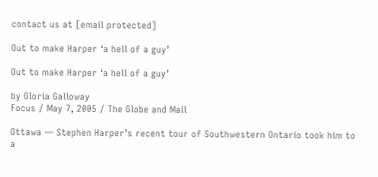contact us at [email protected]

Out to make Harper ‘a hell of a guy’

Out to make Harper ‘a hell of a guy’

by Gloria Galloway
Focus / May 7, 2005 / The Globe and Mail

Ottawa — Stephen Harper’s recent tour of Southwestern Ontario took him to a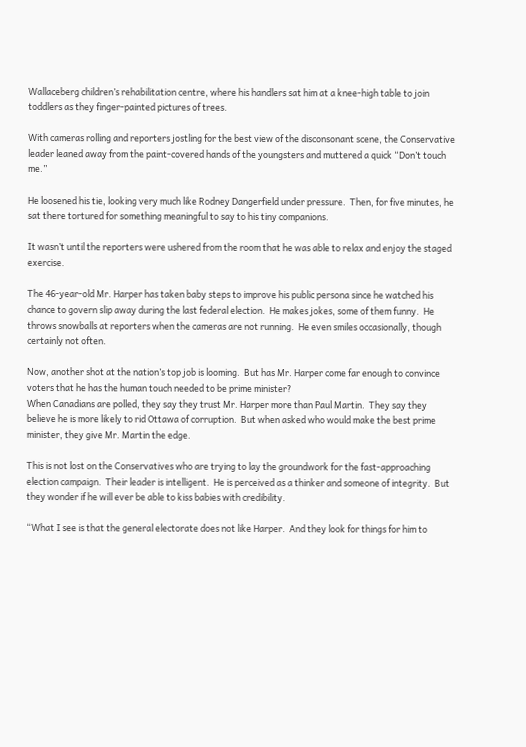Wallaceberg children’s rehabilitation centre, where his handlers sat him at a knee-high table to join toddlers as they finger-painted pictures of trees.

With cameras rolling and reporters jostling for the best view of the disconsonant scene, the Conservative leader leaned away from the paint-covered hands of the youngsters and muttered a quick “Don’t touch me.”

He loosened his tie, looking very much like Rodney Dangerfield under pressure.  Then, for five minutes, he sat there tortured for something meaningful to say to his tiny companions.

It wasn’t until the reporters were ushered from the room that he was able to relax and enjoy the staged exercise.

The 46-year-old Mr. Harper has taken baby steps to improve his public persona since he watched his chance to govern slip away during the last federal election.  He makes jokes, some of them funny.  He throws snowballs at reporters when the cameras are not running.  He even smiles occasionally, though certainly not often.

Now, another shot at the nation’s top job is looming.  But has Mr. Harper come far enough to convince voters that he has the human touch needed to be prime minister?
When Canadians are polled, they say they trust Mr. Harper more than Paul Martin.  They say they believe he is more likely to rid Ottawa of corruption.  But when asked who would make the best prime minister, they give Mr. Martin the edge.

This is not lost on the Conservatives who are trying to lay the groundwork for the fast-approaching election campaign.  Their leader is intelligent.  He is perceived as a thinker and someone of integrity.  But they wonder if he will ever be able to kiss babies with credibility.

“What I see is that the general electorate does not like Harper.  And they look for things for him to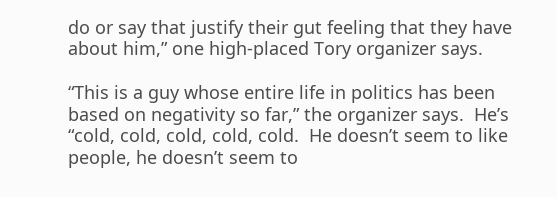do or say that justify their gut feeling that they have about him,” one high-placed Tory organizer says.

“This is a guy whose entire life in politics has been based on negativity so far,” the organizer says.  He’s “cold, cold, cold, cold, cold.  He doesn’t seem to like people, he doesn’t seem to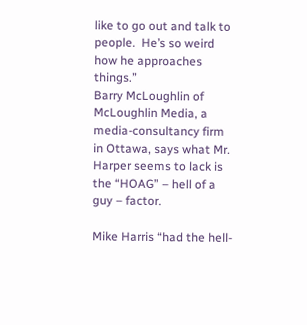like to go out and talk to people.  He’s so weird how he approaches things.”
Barry McLoughlin of McLoughlin Media, a media-consultancy firm in Ottawa, says what Mr. Harper seems to lack is the “HOAG” – hell of a guy – factor.

Mike Harris “had the hell-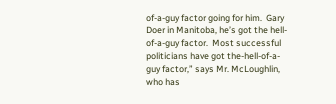of-a-guy factor going for him.  Gary Doer in Manitoba, he’s got the hell-of-a-guy factor.  Most successful politicians have got the-hell-of-a-guy factor,” says Mr. McLoughlin, who has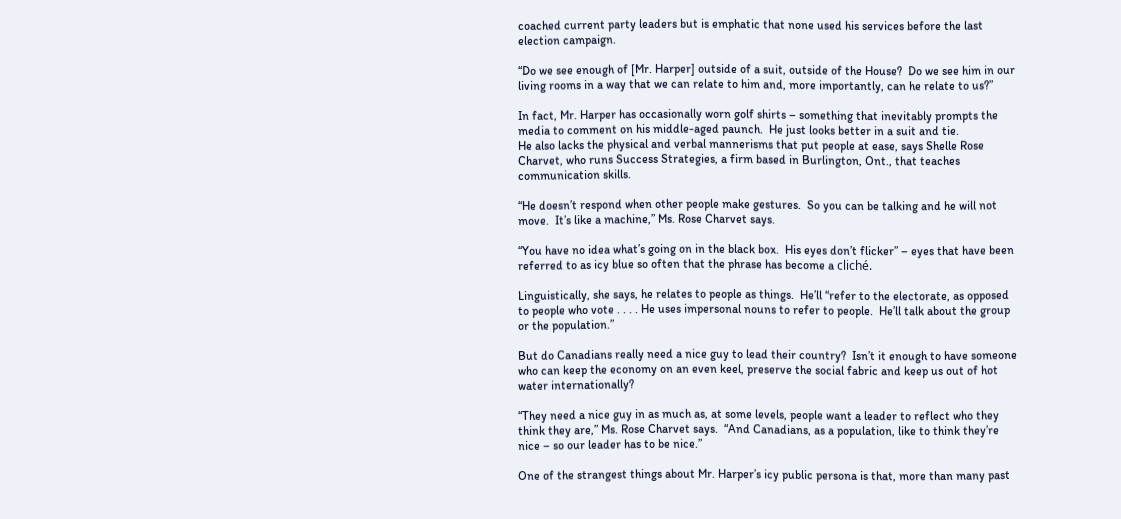coached current party leaders but is emphatic that none used his services before the last election campaign.

“Do we see enough of [Mr. Harper] outside of a suit, outside of the House?  Do we see him in our living rooms in a way that we can relate to him and, more importantly, can he relate to us?”

In fact, Mr. Harper has occasionally worn golf shirts – something that inevitably prompts the media to comment on his middle-aged paunch.  He just looks better in a suit and tie.
He also lacks the physical and verbal mannerisms that put people at ease, says Shelle Rose Charvet, who runs Success Strategies, a firm based in Burlington, Ont., that teaches communication skills.

“He doesn’t respond when other people make gestures.  So you can be talking and he will not move.  It’s like a machine,” Ms. Rose Charvet says.

“You have no idea what’s going on in the black box.  His eyes don’t flicker” – eyes that have been referred to as icy blue so often that the phrase has become a cliché.

Linguistically, she says, he relates to people as things.  He’ll “refer to the electorate, as opposed to people who vote . . . . He uses impersonal nouns to refer to people.  He’ll talk about the group or the population.”

But do Canadians really need a nice guy to lead their country?  Isn’t it enough to have someone who can keep the economy on an even keel, preserve the social fabric and keep us out of hot water internationally?

“They need a nice guy in as much as, at some levels, people want a leader to reflect who they think they are,” Ms. Rose Charvet says.  “And Canadians, as a population, like to think they’re nice – so our leader has to be nice.”

One of the strangest things about Mr. Harper’s icy public persona is that, more than many past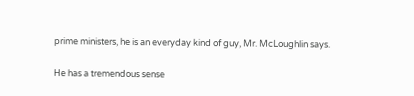prime ministers, he is an everyday kind of guy, Mr. McLoughlin says.

He has a tremendous sense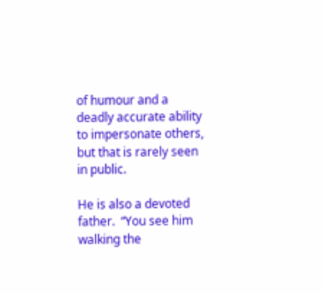of humour and a deadly accurate ability to impersonate others, but that is rarely seen in public.

He is also a devoted father.  “You see him walking the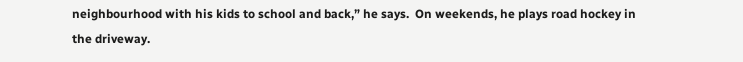neighbourhood with his kids to school and back,” he says.  On weekends, he plays road hockey in the driveway.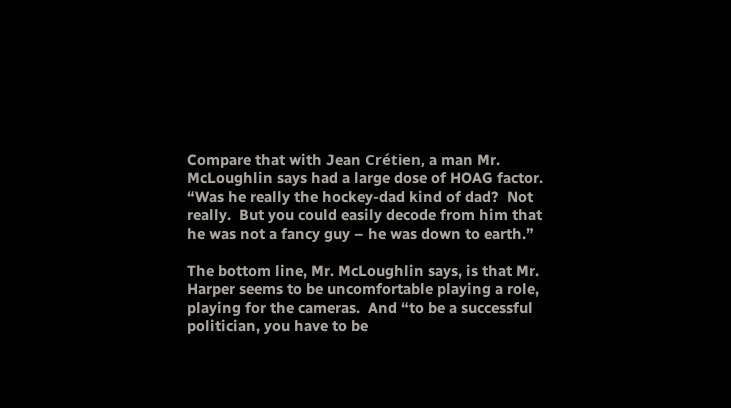Compare that with Jean Crétien, a man Mr. McLoughlin says had a large dose of HOAG factor.  “Was he really the hockey-dad kind of dad?  Not really.  But you could easily decode from him that he was not a fancy guy – he was down to earth.”

The bottom line, Mr. McLoughlin says, is that Mr. Harper seems to be uncomfortable playing a role, playing for the cameras.  And “to be a successful politician, you have to be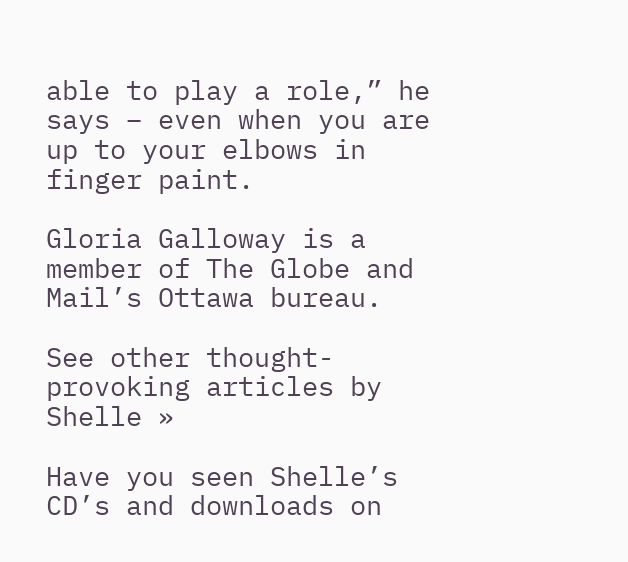able to play a role,” he says – even when you are up to your elbows in finger paint.

Gloria Galloway is a member of The Globe and Mail’s Ottawa bureau.

See other thought-provoking articles by Shelle »

Have you seen Shelle’s CD’s and downloads on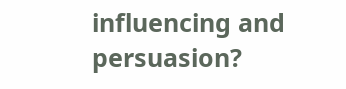influencing and persuasion?